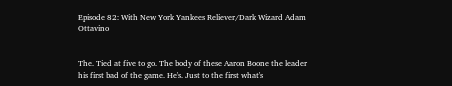Episode 82: With New York Yankees Reliever/Dark Wizard Adam Ottavino


The. Tied at five to go. The body of these Aaron Boone the leader his first bad of the game. He's. Just to the first what's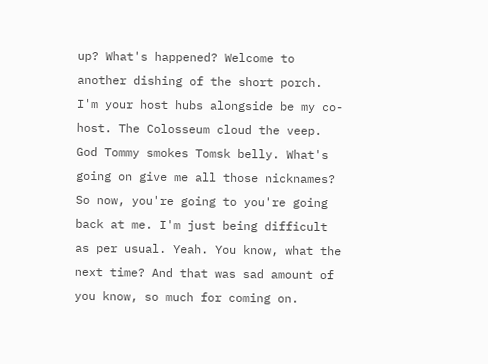up? What's happened? Welcome to another dishing of the short porch. I'm your host hubs alongside be my co-host. The Colosseum cloud the veep. God Tommy smokes Tomsk belly. What's going on give me all those nicknames? So now, you're going to you're going back at me. I'm just being difficult as per usual. Yeah. You know, what the next time? And that was sad amount of you know, so much for coming on.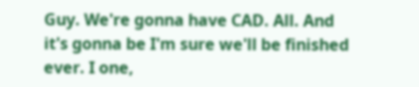Guy. We're gonna have CAD. All. And it's gonna be I'm sure we'll be finished ever. I one,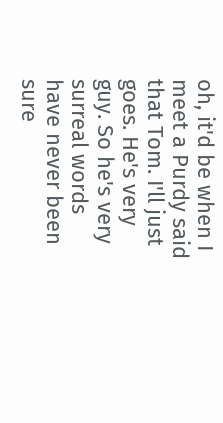oh, it'd be when I meet a Purdy said that Tom. I'll just goes. He's very guy. So he's very surreal words have never been sure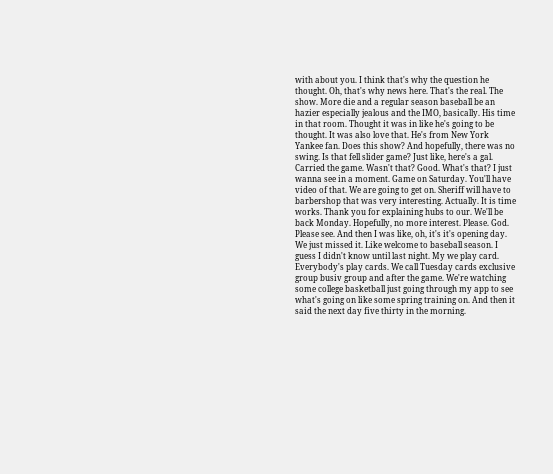with about you. I think that's why the question he thought. Oh, that's why news here. That's the real. The show. More die and a regular season baseball be an hazier especially jealous and the IMO, basically. His time in that room. Thought it was in like he's going to be thought. It was also love that. He's from New York Yankee fan. Does this show? And hopefully, there was no swing. Is that fell slider game? Just like, here's a gal. Carried the game. Wasn't that? Good. What's that? I just wanna see in a moment. Game on Saturday. You'll have video of that. We are going to get on. Sheriff will have to barbershop that was very interesting. Actually. It is time works. Thank you for explaining hubs to our. We'll be back Monday. Hopefully, no more interest. Please. God. Please see. And then I was like, oh, it's it's opening day. We just missed it. Like welcome to baseball season. I guess I didn't know until last night. My we play card. Everybody's play cards. We call Tuesday cards exclusive group busiv group and after the game. We're watching some college basketball just going through my app to see what's going on like some spring training on. And then it said the next day five thirty in the morning.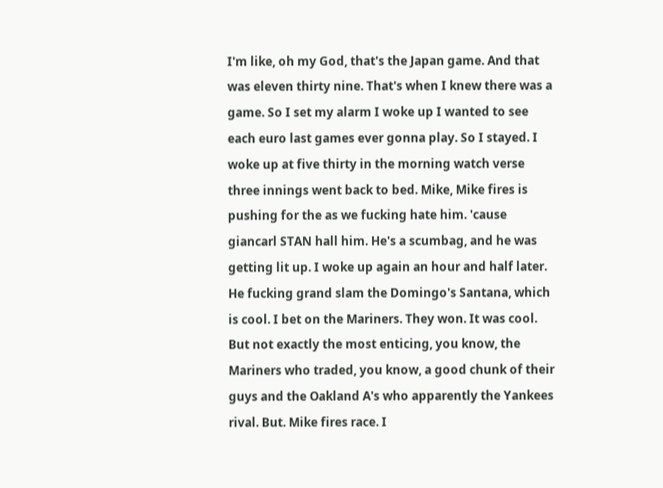I'm like, oh my God, that's the Japan game. And that was eleven thirty nine. That's when I knew there was a game. So I set my alarm I woke up I wanted to see each euro last games ever gonna play. So I stayed. I woke up at five thirty in the morning watch verse three innings went back to bed. Mike, Mike fires is pushing for the as we fucking hate him. 'cause giancarl STAN hall him. He's a scumbag, and he was getting lit up. I woke up again an hour and half later. He fucking grand slam the Domingo's Santana, which is cool. I bet on the Mariners. They won. It was cool. But not exactly the most enticing, you know, the Mariners who traded, you know, a good chunk of their guys and the Oakland A's who apparently the Yankees rival. But. Mike fires race. I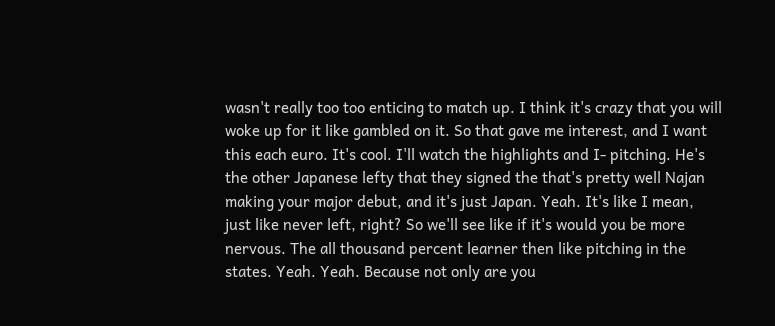wasn't really too too enticing to match up. I think it's crazy that you will woke up for it like gambled on it. So that gave me interest, and I want this each euro. It's cool. I'll watch the highlights and I- pitching. He's the other Japanese lefty that they signed the that's pretty well Najan making your major debut, and it's just Japan. Yeah. It's like I mean, just like never left, right? So we'll see like if it's would you be more nervous. The all thousand percent learner then like pitching in the states. Yeah. Yeah. Because not only are you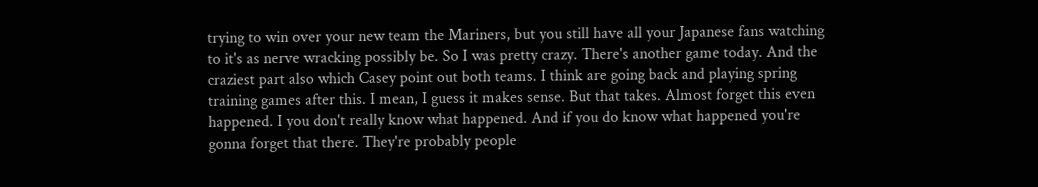trying to win over your new team the Mariners, but you still have all your Japanese fans watching to it's as nerve wracking possibly be. So I was pretty crazy. There's another game today. And the craziest part also which Casey point out both teams. I think are going back and playing spring training games after this. I mean, I guess it makes sense. But that takes. Almost forget this even happened. I you don't really know what happened. And if you do know what happened you're gonna forget that there. They're probably people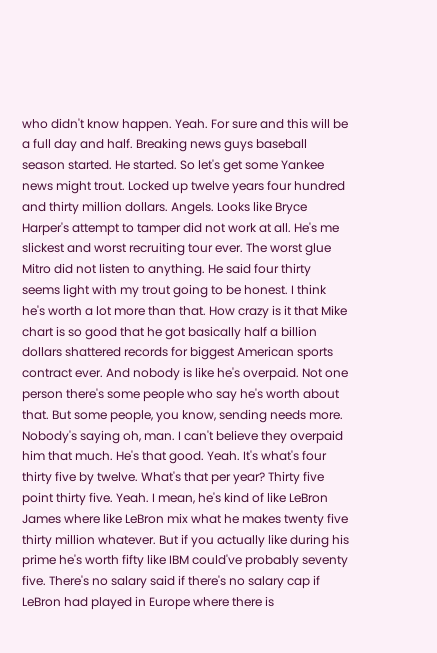who didn't know happen. Yeah. For sure and this will be a full day and half. Breaking news guys baseball season started. He started. So let's get some Yankee news might trout. Locked up twelve years four hundred and thirty million dollars. Angels. Looks like Bryce Harper's attempt to tamper did not work at all. He's me slickest and worst recruiting tour ever. The worst glue Mitro did not listen to anything. He said four thirty seems light with my trout going to be honest. I think he's worth a lot more than that. How crazy is it that Mike chart is so good that he got basically half a billion dollars shattered records for biggest American sports contract ever. And nobody is like he's overpaid. Not one person there's some people who say he's worth about that. But some people, you know, sending needs more. Nobody's saying oh, man. I can't believe they overpaid him that much. He's that good. Yeah. It's what's four thirty five by twelve. What's that per year? Thirty five point thirty five. Yeah. I mean, he's kind of like LeBron James where like LeBron mix what he makes twenty five thirty million whatever. But if you actually like during his prime he's worth fifty like IBM could've probably seventy five. There's no salary said if there's no salary cap if LeBron had played in Europe where there is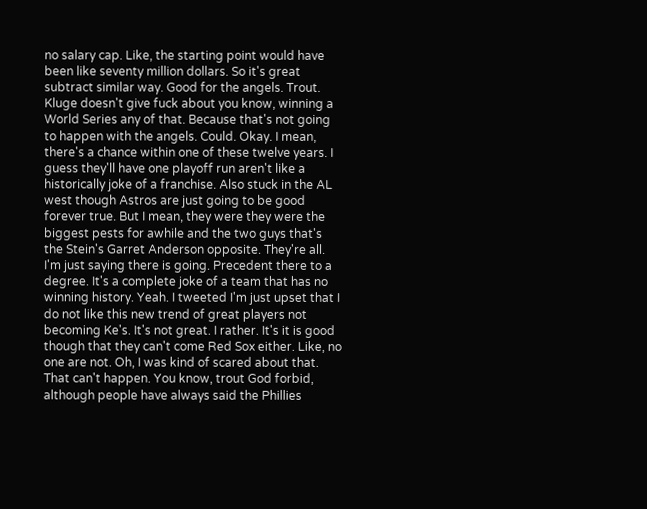no salary cap. Like, the starting point would have been like seventy million dollars. So it's great subtract similar way. Good for the angels. Trout. Kluge doesn't give fuck about you know, winning a World Series any of that. Because that's not going to happen with the angels. Could. Okay. I mean, there's a chance within one of these twelve years. I guess they'll have one playoff run aren't like a historically joke of a franchise. Also stuck in the AL west though Astros are just going to be good forever true. But I mean, they were they were the biggest pests for awhile and the two guys that's the Stein's Garret Anderson opposite. They're all. I'm just saying there is going. Precedent there to a degree. It's a complete joke of a team that has no winning history. Yeah. I tweeted I'm just upset that I do not like this new trend of great players not becoming Ke's. It's not great. I rather. It's it is good though that they can't come Red Sox either. Like, no one are not. Oh, I was kind of scared about that. That can't happen. You know, trout God forbid, although people have always said the Phillies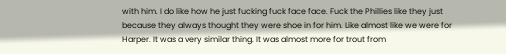with him. I do like how he just fucking fuck face face. Fuck the Phillies like they just because they always thought they were shoe in for him. Like almost like we were for Harper. It was a very similar thing. It was almost more for trout from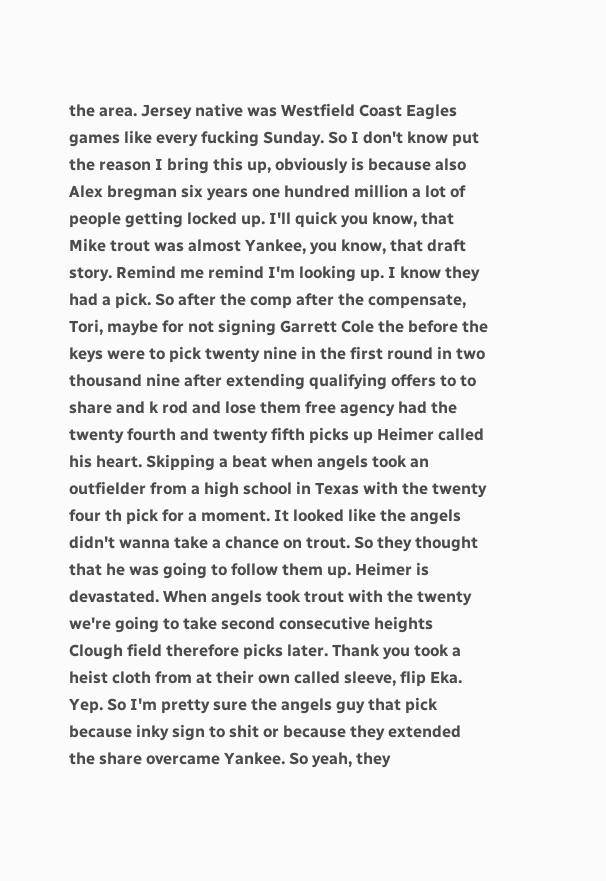the area. Jersey native was Westfield Coast Eagles games like every fucking Sunday. So I don't know put the reason I bring this up, obviously is because also Alex bregman six years one hundred million a lot of people getting locked up. I'll quick you know, that Mike trout was almost Yankee, you know, that draft story. Remind me remind I'm looking up. I know they had a pick. So after the comp after the compensate, Tori, maybe for not signing Garrett Cole the before the keys were to pick twenty nine in the first round in two thousand nine after extending qualifying offers to to share and k rod and lose them free agency had the twenty fourth and twenty fifth picks up Heimer called his heart. Skipping a beat when angels took an outfielder from a high school in Texas with the twenty four th pick for a moment. It looked like the angels didn't wanna take a chance on trout. So they thought that he was going to follow them up. Heimer is devastated. When angels took trout with the twenty we're going to take second consecutive heights Clough field therefore picks later. Thank you took a heist cloth from at their own called sleeve, flip Eka. Yep. So I'm pretty sure the angels guy that pick because inky sign to shit or because they extended the share overcame Yankee. So yeah, they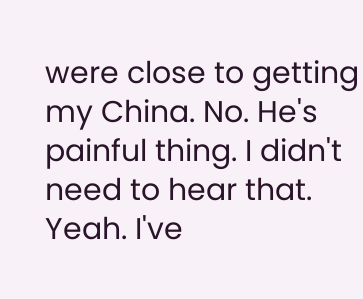were close to getting my China. No. He's painful thing. I didn't need to hear that. Yeah. I've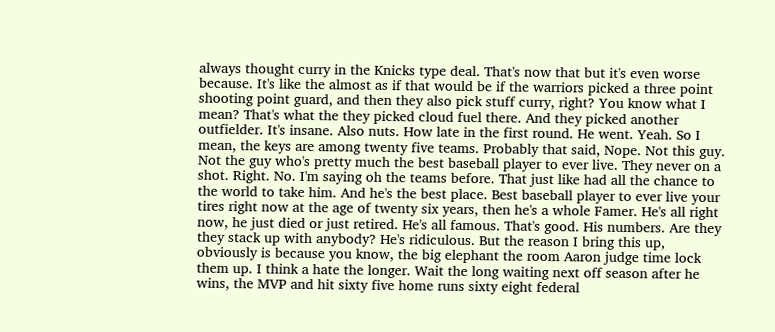always thought curry in the Knicks type deal. That's now that but it's even worse because. It's like the almost as if that would be if the warriors picked a three point shooting point guard, and then they also pick stuff curry, right? You know what I mean? That's what the they picked cloud fuel there. And they picked another outfielder. It's insane. Also nuts. How late in the first round. He went. Yeah. So I mean, the keys are among twenty five teams. Probably that said, Nope. Not this guy. Not the guy who's pretty much the best baseball player to ever live. They never on a shot. Right. No. I'm saying oh the teams before. That just like had all the chance to the world to take him. And he's the best place. Best baseball player to ever live your tires right now at the age of twenty six years, then he's a whole Famer. He's all right now, he just died or just retired. He's all famous. That's good. His numbers. Are they they stack up with anybody? He's ridiculous. But the reason I bring this up, obviously is because you know, the big elephant the room Aaron judge time lock them up. I think a hate the longer. Wait the long waiting next off season after he wins, the MVP and hit sixty five home runs sixty eight federal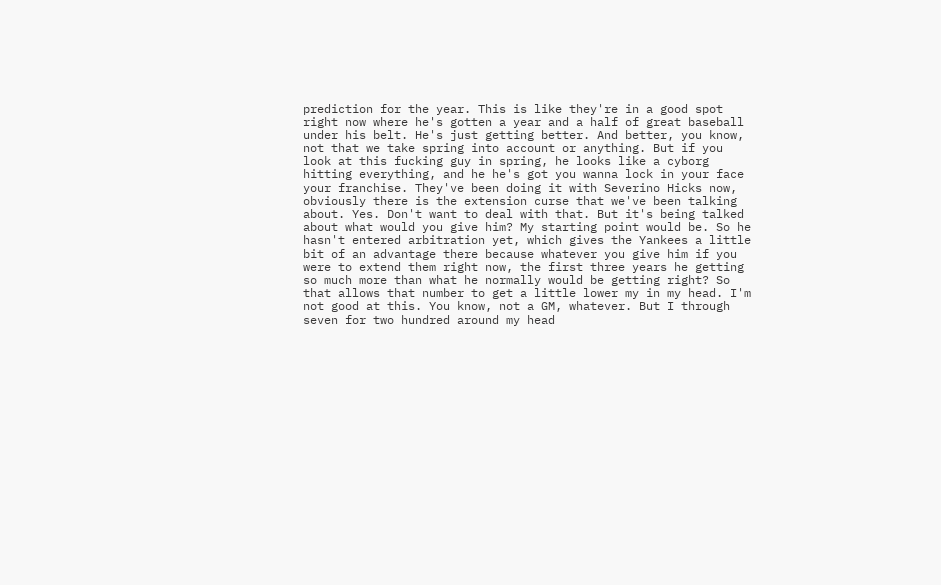prediction for the year. This is like they're in a good spot right now where he's gotten a year and a half of great baseball under his belt. He's just getting better. And better, you know, not that we take spring into account or anything. But if you look at this fucking guy in spring, he looks like a cyborg hitting everything, and he he's got you wanna lock in your face your franchise. They've been doing it with Severino Hicks now, obviously there is the extension curse that we've been talking about. Yes. Don't want to deal with that. But it's being talked about what would you give him? My starting point would be. So he hasn't entered arbitration yet, which gives the Yankees a little bit of an advantage there because whatever you give him if you were to extend them right now, the first three years he getting so much more than what he normally would be getting right? So that allows that number to get a little lower my in my head. I'm not good at this. You know, not a GM, whatever. But I through seven for two hundred around my head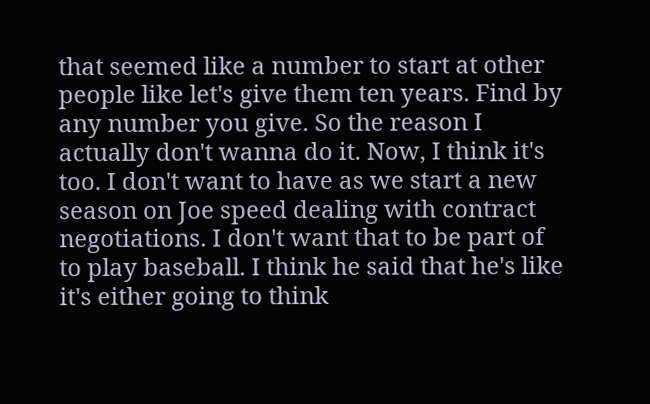that seemed like a number to start at other people like let's give them ten years. Find by any number you give. So the reason I actually don't wanna do it. Now, I think it's too. I don't want to have as we start a new season on Joe speed dealing with contract negotiations. I don't want that to be part of to play baseball. I think he said that he's like it's either going to think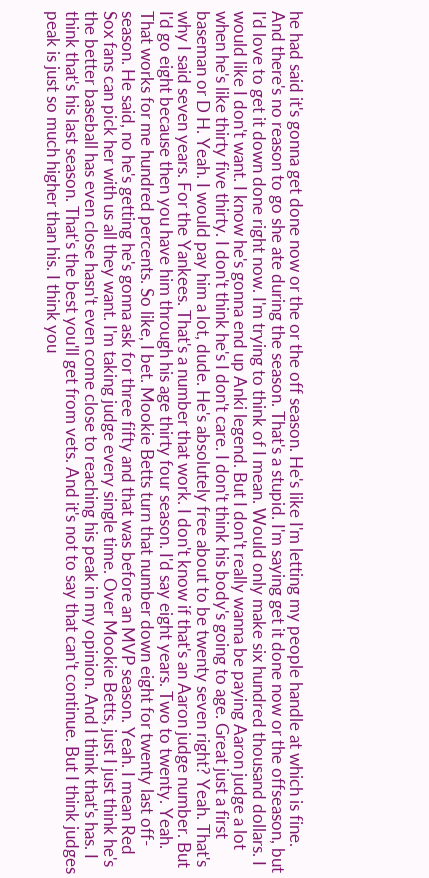he had said it's gonna get done now or the or the off season. He's like I'm letting my people handle at which is fine. And there's no reason to go she ate during the season. That's a stupid. I'm saying get it done now or the offseason, but I'd love to get it down done right now. I'm trying to think of I mean. Would only make six hundred thousand dollars. I would like I don't want. I know he's gonna end up Anki legend. But I don't really wanna be paying Aaron judge a lot when he's like thirty five thirty. I don't think he's I don't care. I don't think his body's going to age. Great just a first baseman or D H. Yeah. I would pay him a lot, dude. He's absolutely free about to be twenty seven right? Yeah. That's why I said seven years. For the Yankees. That's a number that work. I don't know if that's an Aaron judge number. But I'd go eight because then you have him through his age thirty four season. I'd say eight years. Two to twenty. Yeah. That works for me hundred percents. So like, I bet. Mookie Betts turn that number down eight for twenty last off-season. He said, no he's getting he's gonna ask for three fifty and that was before an MVP season. Yeah. I mean Red Sox fans can pick her with us all they want. I'm taking judge every single time. Over Mookie Betts, just I just think he's the better baseball has even close hasn't even come close to reaching his peak in my opinion. And I think that's has. I think that's his last season. That's the best you'll get from vets. And it's not to say that can't continue. But I think judges peak is just so much higher than his. I think you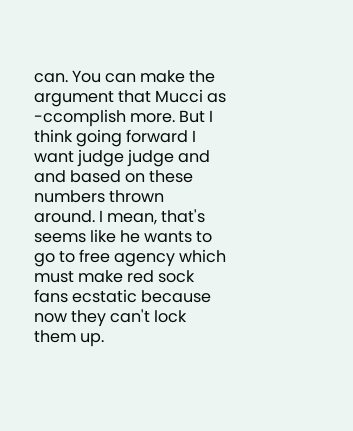can. You can make the argument that Mucci as -ccomplish more. But I think going forward I want judge judge and and based on these numbers thrown around. I mean, that's seems like he wants to go to free agency which must make red sock fans ecstatic because now they can't lock them up.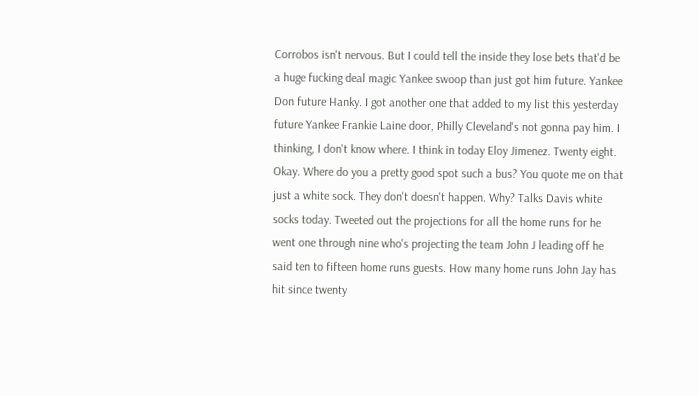Corrobos isn't nervous. But I could tell the inside they lose bets that'd be a huge fucking deal magic Yankee swoop than just got him future. Yankee Don future Hanky. I got another one that added to my list this yesterday future Yankee Frankie Laine door, Philly Cleveland's not gonna pay him. I thinking, I don't know where. I think in today Eloy Jimenez. Twenty eight. Okay. Where do you a pretty good spot such a bus? You quote me on that just a white sock. They don't doesn't happen. Why? Talks Davis white socks today. Tweeted out the projections for all the home runs for he went one through nine who's projecting the team John J leading off he said ten to fifteen home runs guests. How many home runs John Jay has hit since twenty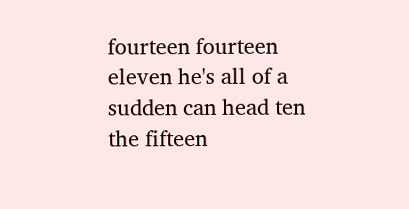fourteen fourteen eleven he's all of a sudden can head ten the fifteen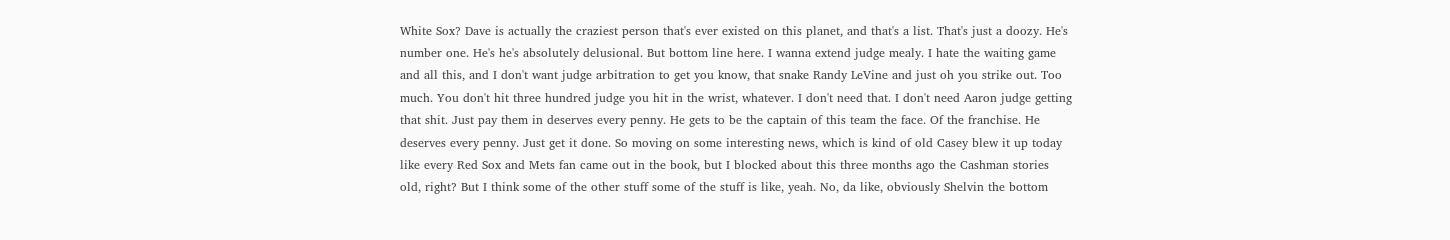White Sox? Dave is actually the craziest person that's ever existed on this planet, and that's a list. That's just a doozy. He's number one. He's he's absolutely delusional. But bottom line here. I wanna extend judge mealy. I hate the waiting game and all this, and I don't want judge arbitration to get you know, that snake Randy LeVine and just oh you strike out. Too much. You don't hit three hundred judge you hit in the wrist, whatever. I don't need that. I don't need Aaron judge getting that shit. Just pay them in deserves every penny. He gets to be the captain of this team the face. Of the franchise. He deserves every penny. Just get it done. So moving on some interesting news, which is kind of old Casey blew it up today like every Red Sox and Mets fan came out in the book, but I blocked about this three months ago the Cashman stories old, right? But I think some of the other stuff some of the stuff is like, yeah. No, da like, obviously Shelvin the bottom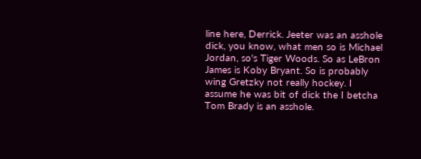line here, Derrick. Jeeter was an asshole dick, you know, what men so is Michael Jordan, so's Tiger Woods. So as LeBron James is Koby Bryant. So is probably wing Gretzky not really hockey. I assume he was bit of dick the I betcha Tom Brady is an asshole.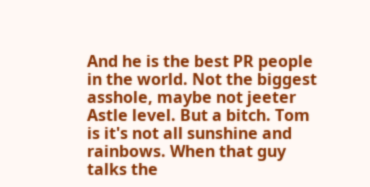And he is the best PR people in the world. Not the biggest asshole, maybe not jeeter Astle level. But a bitch. Tom is it's not all sunshine and rainbows. When that guy talks the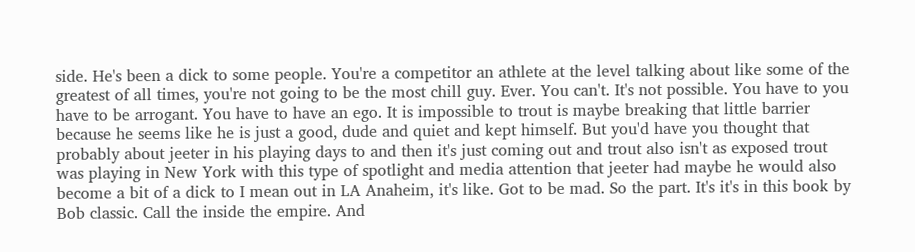side. He's been a dick to some people. You're a competitor an athlete at the level talking about like some of the greatest of all times, you're not going to be the most chill guy. Ever. You can't. It's not possible. You have to you have to be arrogant. You have to have an ego. It is impossible to trout is maybe breaking that little barrier because he seems like he is just a good, dude and quiet and kept himself. But you'd have you thought that probably about jeeter in his playing days to and then it's just coming out and trout also isn't as exposed trout was playing in New York with this type of spotlight and media attention that jeeter had maybe he would also become a bit of a dick to I mean out in LA Anaheim, it's like. Got to be mad. So the part. It's it's in this book by Bob classic. Call the inside the empire. And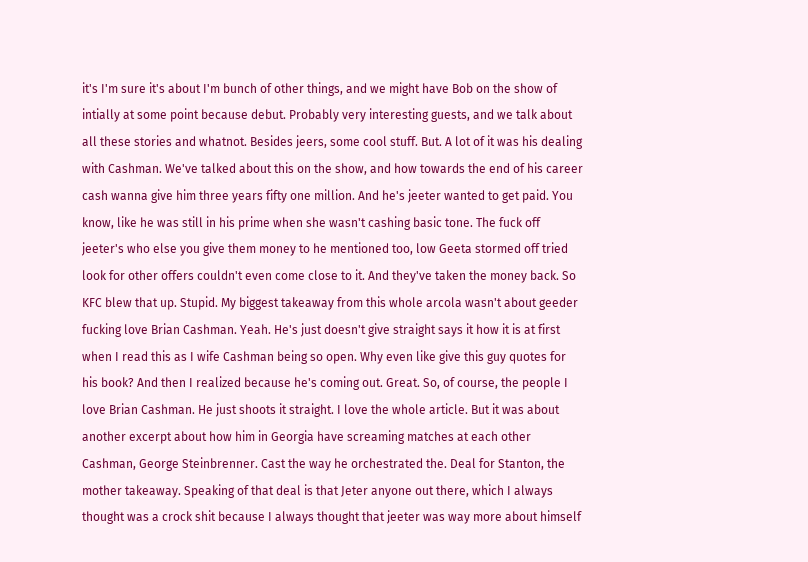it's I'm sure it's about I'm bunch of other things, and we might have Bob on the show of intially at some point because debut. Probably very interesting guests, and we talk about all these stories and whatnot. Besides jeers, some cool stuff. But. A lot of it was his dealing with Cashman. We've talked about this on the show, and how towards the end of his career cash wanna give him three years fifty one million. And he's jeeter wanted to get paid. You know, like he was still in his prime when she wasn't cashing basic tone. The fuck off jeeter's who else you give them money to he mentioned too, low Geeta stormed off tried look for other offers couldn't even come close to it. And they've taken the money back. So KFC blew that up. Stupid. My biggest takeaway from this whole arcola wasn't about geeder fucking love Brian Cashman. Yeah. He's just doesn't give straight says it how it is at first when I read this as I wife Cashman being so open. Why even like give this guy quotes for his book? And then I realized because he's coming out. Great. So, of course, the people I love Brian Cashman. He just shoots it straight. I love the whole article. But it was about another excerpt about how him in Georgia have screaming matches at each other Cashman, George Steinbrenner. Cast the way he orchestrated the. Deal for Stanton, the mother takeaway. Speaking of that deal is that Jeter anyone out there, which I always thought was a crock shit because I always thought that jeeter was way more about himself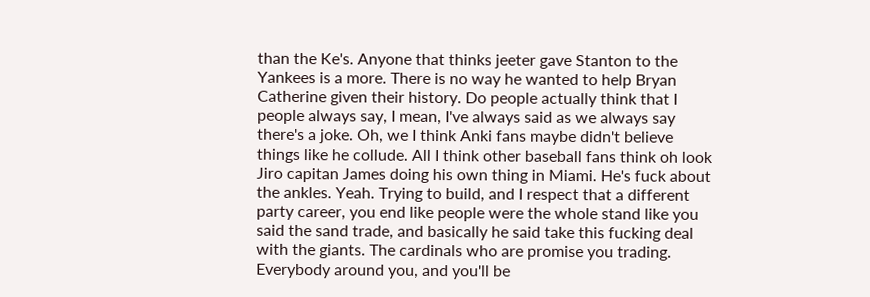than the Ke's. Anyone that thinks jeeter gave Stanton to the Yankees is a more. There is no way he wanted to help Bryan Catherine given their history. Do people actually think that I people always say, I mean, I've always said as we always say there's a joke. Oh, we I think Anki fans maybe didn't believe things like he collude. All I think other baseball fans think oh look Jiro capitan James doing his own thing in Miami. He's fuck about the ankles. Yeah. Trying to build, and I respect that a different party career, you end like people were the whole stand like you said the sand trade, and basically he said take this fucking deal with the giants. The cardinals who are promise you trading. Everybody around you, and you'll be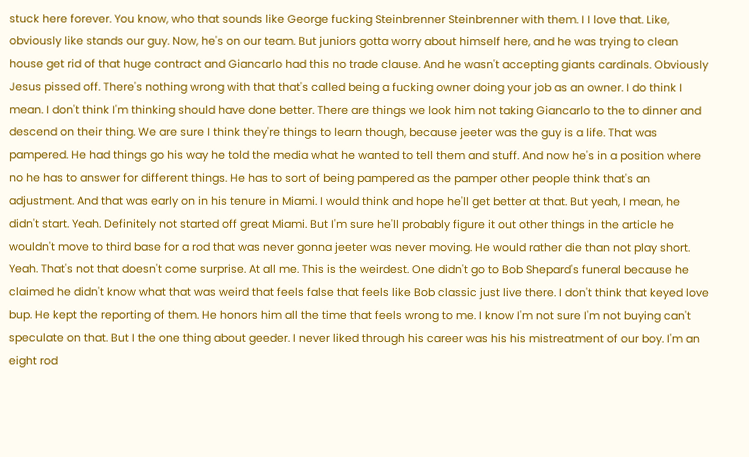stuck here forever. You know, who that sounds like George fucking Steinbrenner Steinbrenner with them. I I love that. Like, obviously like stands our guy. Now, he's on our team. But juniors gotta worry about himself here, and he was trying to clean house get rid of that huge contract and Giancarlo had this no trade clause. And he wasn't accepting giants cardinals. Obviously Jesus pissed off. There's nothing wrong with that that's called being a fucking owner doing your job as an owner. I do think I mean. I don't think I'm thinking should have done better. There are things we look him not taking Giancarlo to the to dinner and descend on their thing. We are sure I think they're things to learn though, because jeeter was the guy is a life. That was pampered. He had things go his way he told the media what he wanted to tell them and stuff. And now he's in a position where no he has to answer for different things. He has to sort of being pampered as the pamper other people think that's an adjustment. And that was early on in his tenure in Miami. I would think and hope he'll get better at that. But yeah, I mean, he didn't start. Yeah. Definitely not started off great Miami. But I'm sure he'll probably figure it out other things in the article he wouldn't move to third base for a rod that was never gonna jeeter was never moving. He would rather die than not play short. Yeah. That's not that doesn't come surprise. At all me. This is the weirdest. One didn't go to Bob Shepard's funeral because he claimed he didn't know what that was weird that feels false that feels like Bob classic just live there. I don't think that keyed love bup. He kept the reporting of them. He honors him all the time that feels wrong to me. I know I'm not sure I'm not buying can't speculate on that. But I the one thing about geeder. I never liked through his career was his his mistreatment of our boy. I'm an eight rod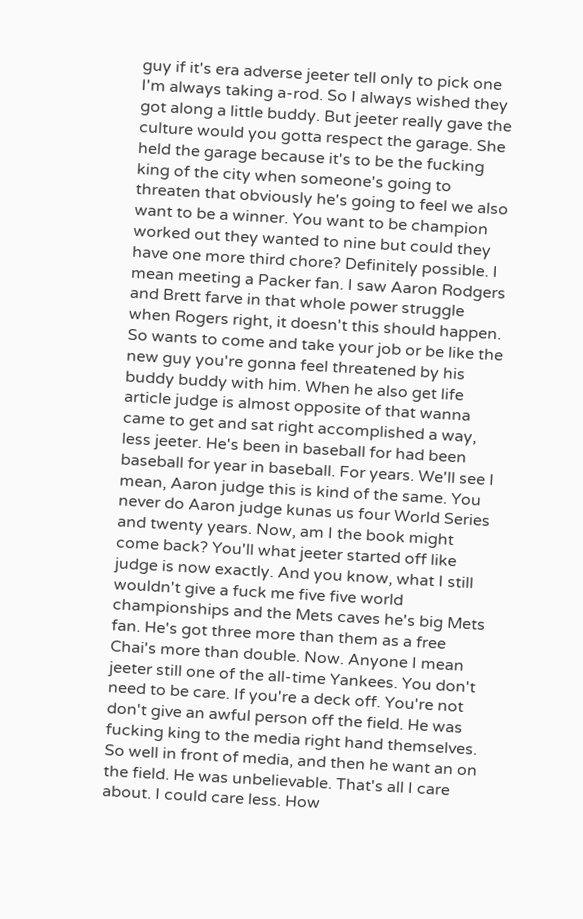guy if it's era adverse jeeter tell only to pick one I'm always taking a-rod. So I always wished they got along a little buddy. But jeeter really gave the culture would you gotta respect the garage. She held the garage because it's to be the fucking king of the city when someone's going to threaten that obviously he's going to feel we also want to be a winner. You want to be champion worked out they wanted to nine but could they have one more third chore? Definitely possible. I mean meeting a Packer fan. I saw Aaron Rodgers and Brett farve in that whole power struggle when Rogers right, it doesn't this should happen. So wants to come and take your job or be like the new guy you're gonna feel threatened by his buddy buddy with him. When he also get life article judge is almost opposite of that wanna came to get and sat right accomplished a way, less jeeter. He's been in baseball for had been baseball for year in baseball. For years. We'll see I mean, Aaron judge this is kind of the same. You never do Aaron judge kunas us four World Series and twenty years. Now, am I the book might come back? You'll what jeeter started off like judge is now exactly. And you know, what I still wouldn't give a fuck me five five world championships and the Mets caves he's big Mets fan. He's got three more than them as a free Chai's more than double. Now. Anyone I mean jeeter still one of the all-time Yankees. You don't need to be care. If you're a deck off. You're not don't give an awful person off the field. He was fucking king to the media right hand themselves. So well in front of media, and then he want an on the field. He was unbelievable. That's all I care about. I could care less. How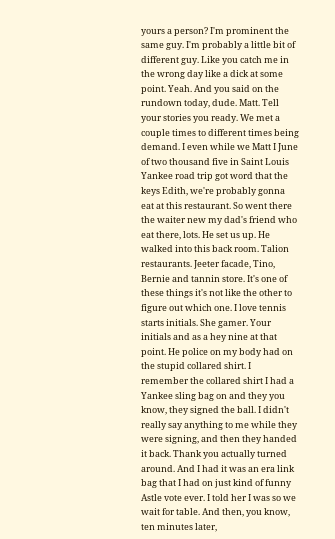yours a person? I'm prominent the same guy. I'm probably a little bit of different guy. Like you catch me in the wrong day like a dick at some point. Yeah. And you said on the rundown today, dude. Matt. Tell your stories you ready. We met a couple times to different times being demand. I even while we Matt I June of two thousand five in Saint Louis Yankee road trip got word that the keys Edith, we're probably gonna eat at this restaurant. So went there the waiter new my dad's friend who eat there, lots. He set us up. He walked into this back room. Talion restaurants. Jeeter facade, Tino, Bernie and tannin store. It's one of these things it's not like the other to figure out which one. I love tennis starts initials. She gamer. Your initials and as a hey nine at that point. He police on my body had on the stupid collared shirt. I remember the collared shirt I had a Yankee sling bag on and they you know, they signed the ball. I didn't really say anything to me while they were signing, and then they handed it back. Thank you actually turned around. And I had it was an era link bag that I had on just kind of funny Astle vote ever. I told her I was so we wait for table. And then, you know, ten minutes later,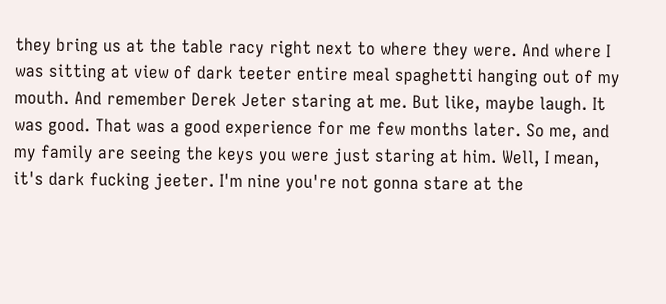they bring us at the table racy right next to where they were. And where I was sitting at view of dark teeter entire meal spaghetti hanging out of my mouth. And remember Derek Jeter staring at me. But like, maybe laugh. It was good. That was a good experience for me few months later. So me, and my family are seeing the keys you were just staring at him. Well, I mean, it's dark fucking jeeter. I'm nine you're not gonna stare at the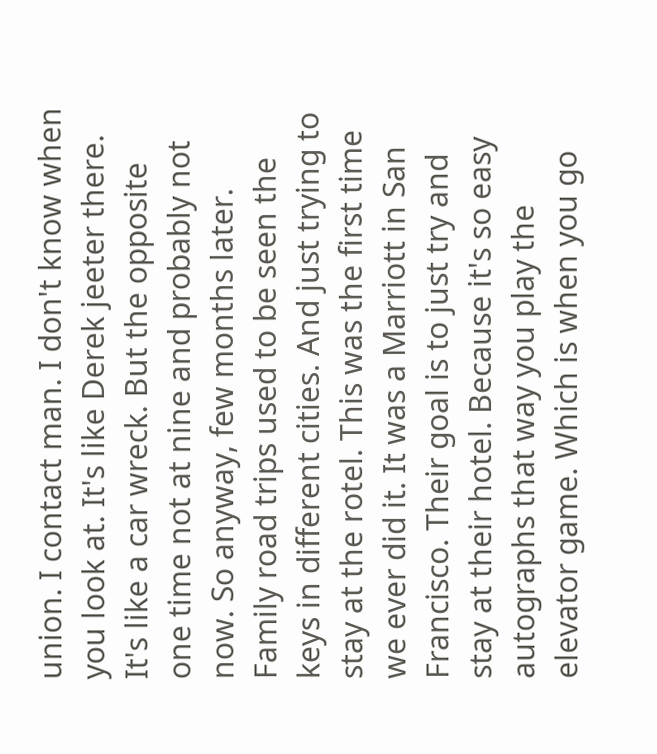union. I contact man. I don't know when you look at. It's like Derek jeeter there. It's like a car wreck. But the opposite one time not at nine and probably not now. So anyway, few months later. Family road trips used to be seen the keys in different cities. And just trying to stay at the rotel. This was the first time we ever did it. It was a Marriott in San Francisco. Their goal is to just try and stay at their hotel. Because it's so easy autographs that way you play the elevator game. Which is when you go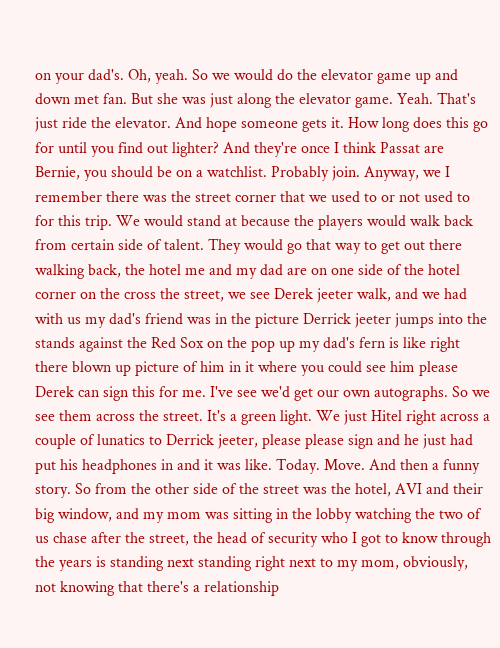on your dad's. Oh, yeah. So we would do the elevator game up and down met fan. But she was just along the elevator game. Yeah. That's just ride the elevator. And hope someone gets it. How long does this go for until you find out lighter? And they're once I think Passat are Bernie, you should be on a watchlist. Probably join. Anyway, we I remember there was the street corner that we used to or not used to for this trip. We would stand at because the players would walk back from certain side of talent. They would go that way to get out there walking back, the hotel me and my dad are on one side of the hotel corner on the cross the street, we see Derek jeeter walk, and we had with us my dad's friend was in the picture Derrick jeeter jumps into the stands against the Red Sox on the pop up my dad's fern is like right there blown up picture of him in it where you could see him please Derek can sign this for me. I've see we'd get our own autographs. So we see them across the street. It's a green light. We just Hitel right across a couple of lunatics to Derrick jeeter, please please sign and he just had put his headphones in and it was like. Today. Move. And then a funny story. So from the other side of the street was the hotel, AVI and their big window, and my mom was sitting in the lobby watching the two of us chase after the street, the head of security who I got to know through the years is standing next standing right next to my mom, obviously, not knowing that there's a relationship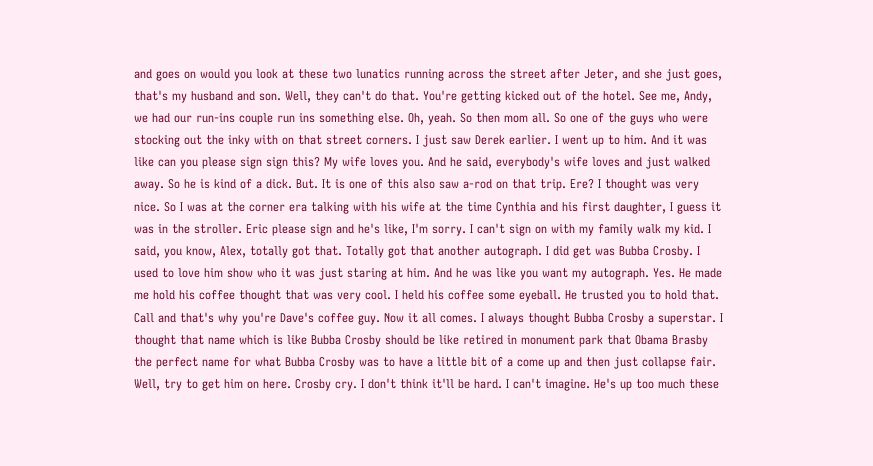and goes on would you look at these two lunatics running across the street after Jeter, and she just goes, that's my husband and son. Well, they can't do that. You're getting kicked out of the hotel. See me, Andy, we had our run-ins couple run ins something else. Oh, yeah. So then mom all. So one of the guys who were stocking out the inky with on that street corners. I just saw Derek earlier. I went up to him. And it was like can you please sign sign this? My wife loves you. And he said, everybody's wife loves and just walked away. So he is kind of a dick. But. It is one of this also saw a-rod on that trip. Ere? I thought was very nice. So I was at the corner era talking with his wife at the time Cynthia and his first daughter, I guess it was in the stroller. Eric please sign and he's like, I'm sorry. I can't sign on with my family walk my kid. I said, you know, Alex, totally got that. Totally got that another autograph. I did get was Bubba Crosby. I used to love him show who it was just staring at him. And he was like you want my autograph. Yes. He made me hold his coffee thought that was very cool. I held his coffee some eyeball. He trusted you to hold that. Call and that's why you're Dave's coffee guy. Now it all comes. I always thought Bubba Crosby a superstar. I thought that name which is like Bubba Crosby should be like retired in monument park that Obama Brasby the perfect name for what Bubba Crosby was to have a little bit of a come up and then just collapse fair. Well, try to get him on here. Crosby cry. I don't think it'll be hard. I can't imagine. He's up too much these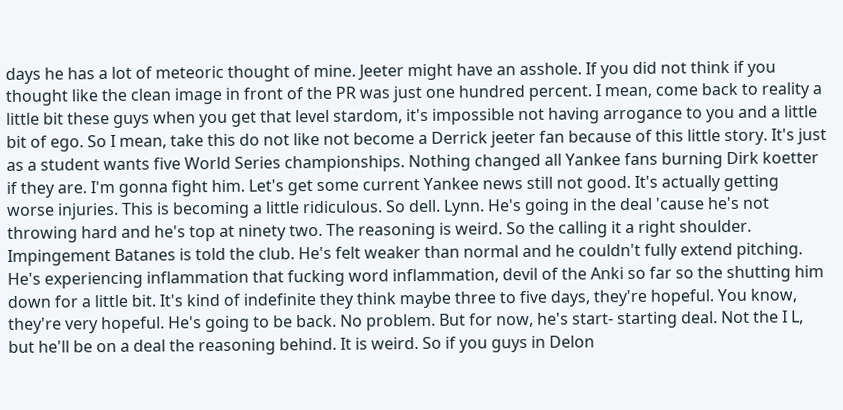days he has a lot of meteoric thought of mine. Jeeter might have an asshole. If you did not think if you thought like the clean image in front of the PR was just one hundred percent. I mean, come back to reality a little bit these guys when you get that level stardom, it's impossible not having arrogance to you and a little bit of ego. So I mean, take this do not like not become a Derrick jeeter fan because of this little story. It's just as a student wants five World Series championships. Nothing changed all Yankee fans burning Dirk koetter if they are. I'm gonna fight him. Let's get some current Yankee news still not good. It's actually getting worse injuries. This is becoming a little ridiculous. So dell. Lynn. He's going in the deal 'cause he's not throwing hard and he's top at ninety two. The reasoning is weird. So the calling it a right shoulder. Impingement Batanes is told the club. He's felt weaker than normal and he couldn't fully extend pitching. He's experiencing inflammation that fucking word inflammation, devil of the Anki so far so the shutting him down for a little bit. It's kind of indefinite they think maybe three to five days, they're hopeful. You know, they're very hopeful. He's going to be back. No problem. But for now, he's start- starting deal. Not the I L, but he'll be on a deal the reasoning behind. It is weird. So if you guys in Delon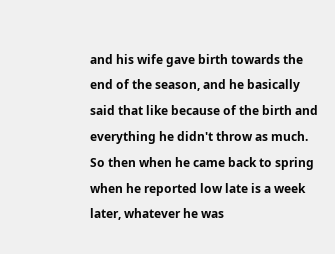and his wife gave birth towards the end of the season, and he basically said that like because of the birth and everything he didn't throw as much. So then when he came back to spring when he reported low late is a week later, whatever he was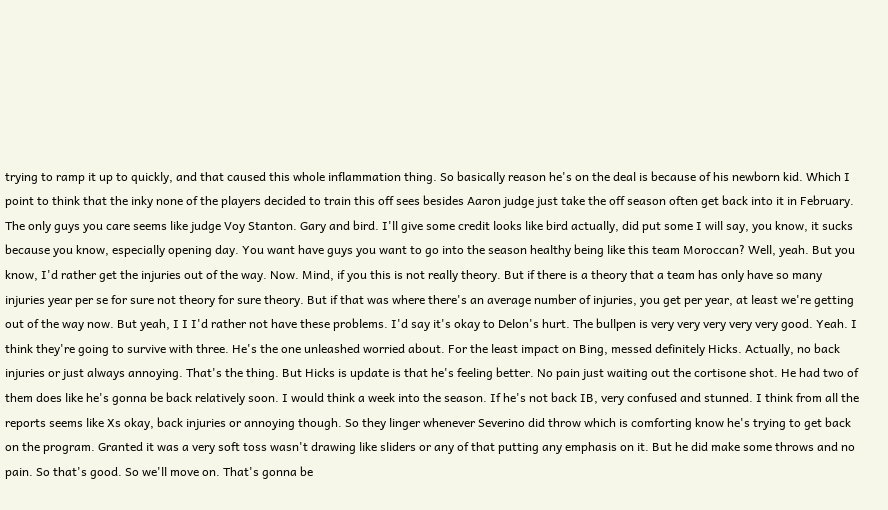trying to ramp it up to quickly, and that caused this whole inflammation thing. So basically reason he's on the deal is because of his newborn kid. Which I point to think that the inky none of the players decided to train this off sees besides Aaron judge just take the off season often get back into it in February. The only guys you care seems like judge Voy Stanton. Gary and bird. I'll give some credit looks like bird actually, did put some I will say, you know, it sucks because you know, especially opening day. You want have guys you want to go into the season healthy being like this team Moroccan? Well, yeah. But you know, I'd rather get the injuries out of the way. Now. Mind, if you this is not really theory. But if there is a theory that a team has only have so many injuries year per se for sure not theory for sure theory. But if that was where there's an average number of injuries, you get per year, at least we're getting out of the way now. But yeah, I I I'd rather not have these problems. I'd say it's okay to Delon's hurt. The bullpen is very very very very very good. Yeah. I think they're going to survive with three. He's the one unleashed worried about. For the least impact on Bing, messed definitely Hicks. Actually, no back injuries or just always annoying. That's the thing. But Hicks is update is that he's feeling better. No pain just waiting out the cortisone shot. He had two of them does like he's gonna be back relatively soon. I would think a week into the season. If he's not back IB, very confused and stunned. I think from all the reports seems like Xs okay, back injuries or annoying though. So they linger whenever Severino did throw which is comforting know he's trying to get back on the program. Granted it was a very soft toss wasn't drawing like sliders or any of that putting any emphasis on it. But he did make some throws and no pain. So that's good. So we'll move on. That's gonna be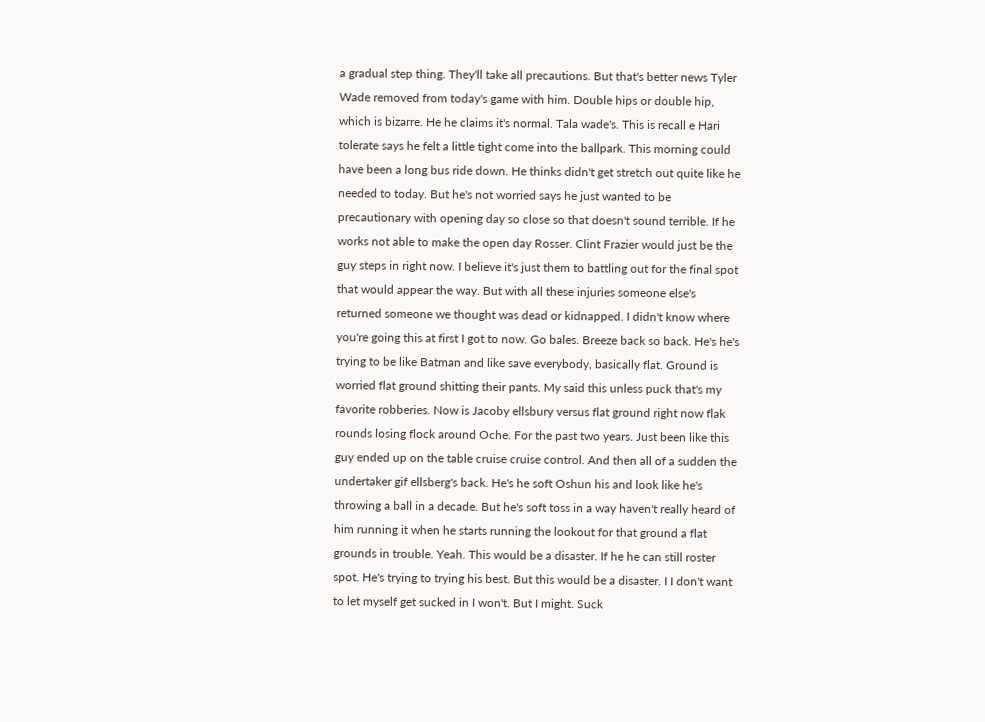a gradual step thing. They'll take all precautions. But that's better news Tyler Wade removed from today's game with him. Double hips or double hip, which is bizarre. He he claims it's normal. Tala wade's. This is recall e Hari tolerate says he felt a little tight come into the ballpark. This morning could have been a long bus ride down. He thinks didn't get stretch out quite like he needed to today. But he's not worried says he just wanted to be precautionary with opening day so close so that doesn't sound terrible. If he works not able to make the open day Rosser. Clint Frazier would just be the guy steps in right now. I believe it's just them to battling out for the final spot that would appear the way. But with all these injuries someone else's returned someone we thought was dead or kidnapped. I didn't know where you're going this at first I got to now. Go bales. Breeze back so back. He's he's trying to be like Batman and like save everybody, basically flat. Ground is worried flat ground shitting their pants. My said this unless puck that's my favorite robberies. Now is Jacoby ellsbury versus flat ground right now flak rounds losing flock around Oche. For the past two years. Just been like this guy ended up on the table cruise cruise control. And then all of a sudden the undertaker gif ellsberg's back. He's he soft Oshun his and look like he's throwing a ball in a decade. But he's soft toss in a way haven't really heard of him running it when he starts running the lookout for that ground a flat grounds in trouble. Yeah. This would be a disaster. If he he can still roster spot. He's trying to trying his best. But this would be a disaster. I I don't want to let myself get sucked in I won't. But I might. Suck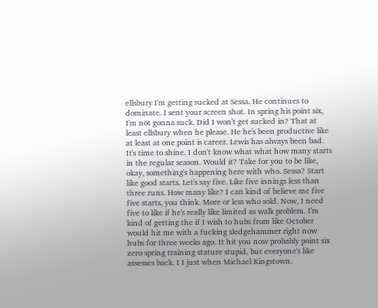ellsbury I'm getting sucked at Sessa. He continues to dominate. I sent your screen shot. In spring his point six, I'm not gonna suck. Did I won't get sucked in? That at least ellsbury when he please. He he's been productive like at least at one point is career. Lewis has always been bad. It's time to shine. I don't know what what how many starts in the regular season. Would it? Take for you to be like, okay, something's happening here with who. Sessa? Start like good starts. Let's say five. Like five innings less than three runs. How many like? I can kind of believe me five five starts, you think. More or less who sold. Now, I need five to like if he's really like limited as walk problem. I'm kind of getting the if I wish to hubs from like October would hit me with a fucking sledgehammer right now hubs for three weeks ago. It hit you now probably point six zero spring training stature stupid, but everyone's like assesses back. I I just when Michael Kingstown.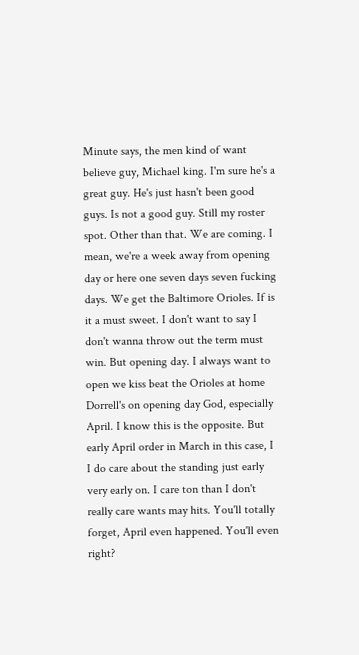Minute says, the men kind of want believe guy, Michael king. I'm sure he's a great guy. He's just hasn't been good guys. Is not a good guy. Still my roster spot. Other than that. We are coming. I mean, we're a week away from opening day or here one seven days seven fucking days. We get the Baltimore Orioles. If is it a must sweet. I don't want to say I don't wanna throw out the term must win. But opening day. I always want to open we kiss beat the Orioles at home Dorrell's on opening day God, especially April. I know this is the opposite. But early April order in March in this case, I I do care about the standing just early very early on. I care ton than I don't really care wants may hits. You'll totally forget, April even happened. You'll even right?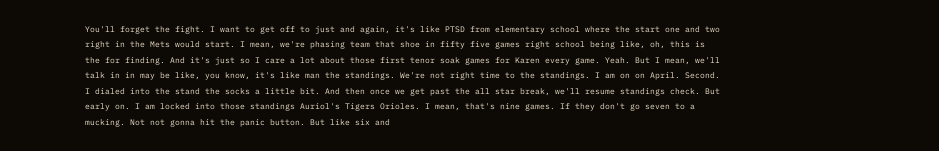You'll forget the fight. I want to get off to just and again, it's like PTSD from elementary school where the start one and two right in the Mets would start. I mean, we're phasing team that shoe in fifty five games right school being like, oh, this is the for finding. And it's just so I care a lot about those first tenor soak games for Karen every game. Yeah. But I mean, we'll talk in in may be like, you know, it's like man the standings. We're not right time to the standings. I am on on April. Second. I dialed into the stand the socks a little bit. And then once we get past the all star break, we'll resume standings check. But early on. I am locked into those standings Auriol's Tigers Orioles. I mean, that's nine games. If they don't go seven to a mucking. Not not gonna hit the panic button. But like six and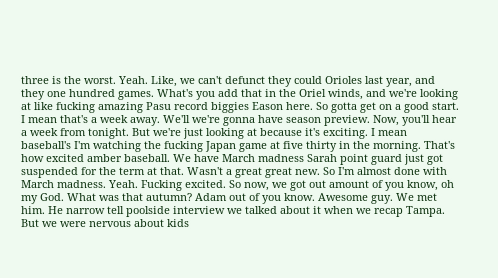three is the worst. Yeah. Like, we can't defunct they could Orioles last year, and they one hundred games. What's you add that in the Oriel winds, and we're looking at like fucking amazing Pasu record biggies Eason here. So gotta get on a good start. I mean that's a week away. We'll we're gonna have season preview. Now, you'll hear a week from tonight. But we're just looking at because it's exciting. I mean baseball's I'm watching the fucking Japan game at five thirty in the morning. That's how excited amber baseball. We have March madness Sarah point guard just got suspended for the term at that. Wasn't a great great new. So I'm almost done with March madness. Yeah. Fucking excited. So now, we got out amount of you know, oh my God. What was that autumn? Adam out of you know. Awesome guy. We met him. He narrow tell poolside interview we talked about it when we recap Tampa. But we were nervous about kids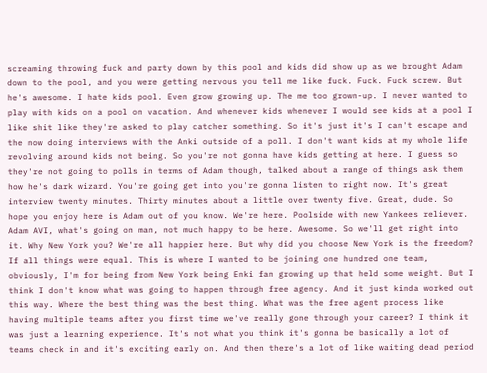screaming throwing fuck and party down by this pool and kids did show up as we brought Adam down to the pool, and you were getting nervous you tell me like fuck. Fuck. Fuck screw. But he's awesome. I hate kids pool. Even grow growing up. The me too grown-up. I never wanted to play with kids on a pool on vacation. And whenever kids whenever I would see kids at a pool I like shit like they're asked to play catcher something. So it's just it's I can't escape and the now doing interviews with the Anki outside of a poll. I don't want kids at my whole life revolving around kids not being. So you're not gonna have kids getting at here. I guess so they're not going to polls in terms of Adam though, talked about a range of things ask them how he's dark wizard. You're going get into you're gonna listen to right now. It's great interview twenty minutes. Thirty minutes about a little over twenty five. Great, dude. So hope you enjoy here is Adam out of you know. We're here. Poolside with new Yankees reliever. Adam AVI, what's going on man, not much happy to be here. Awesome. So we'll get right into it. Why New York you? We're all happier here. But why did you choose New York is the freedom? If all things were equal. This is where I wanted to be joining one hundred one team, obviously, I'm for being from New York being Enki fan growing up that held some weight. But I think I don't know what was going to happen through free agency. And it just kinda worked out this way. Where the best thing was the best thing. What was the free agent process like having multiple teams after you first time we've really gone through your career? I think it was just a learning experience. It's not what you think it's gonna be basically a lot of teams check in and it's exciting early on. And then there's a lot of like waiting dead period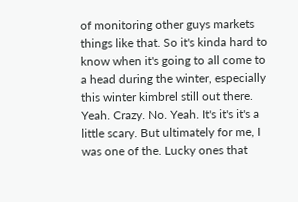of monitoring other guys markets things like that. So it's kinda hard to know when it's going to all come to a head during the winter, especially this winter kimbrel still out there. Yeah. Crazy. No. Yeah. It's it's it's a little scary. But ultimately for me, I was one of the. Lucky ones that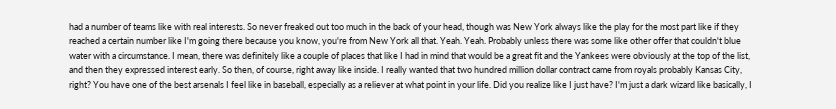had a number of teams like with real interests. So never freaked out too much in the back of your head, though was New York always like the play for the most part like if they reached a certain number like I'm going there because you know, you're from New York all that. Yeah. Yeah. Probably unless there was some like other offer that couldn't blue water with a circumstance. I mean, there was definitely like a couple of places that like I had in mind that would be a great fit and the Yankees were obviously at the top of the list, and then they expressed interest early. So then, of course, right away like inside. I really wanted that two hundred million dollar contract came from royals probably Kansas City, right? You have one of the best arsenals I feel like in baseball, especially as a reliever at what point in your life. Did you realize like I just have? I'm just a dark wizard like basically, I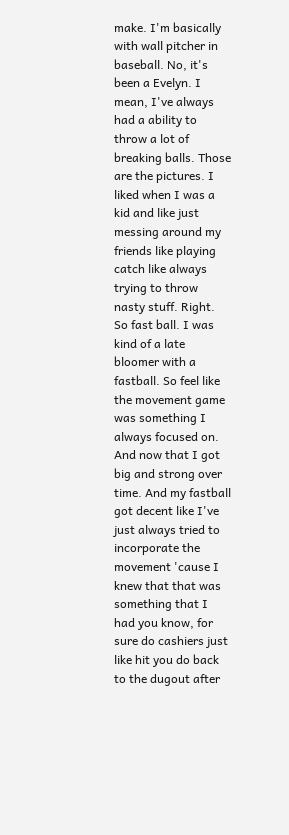make. I'm basically with wall pitcher in baseball. No, it's been a Evelyn. I mean, I've always had a ability to throw a lot of breaking balls. Those are the pictures. I liked when I was a kid and like just messing around my friends like playing catch like always trying to throw nasty stuff. Right. So fast ball. I was kind of a late bloomer with a fastball. So feel like the movement game was something I always focused on. And now that I got big and strong over time. And my fastball got decent like I've just always tried to incorporate the movement 'cause I knew that that was something that I had you know, for sure do cashiers just like hit you do back to the dugout after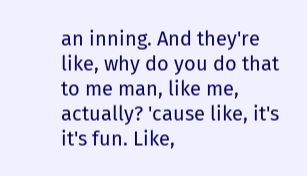an inning. And they're like, why do you do that to me man, like me, actually? 'cause like, it's it's fun. Like,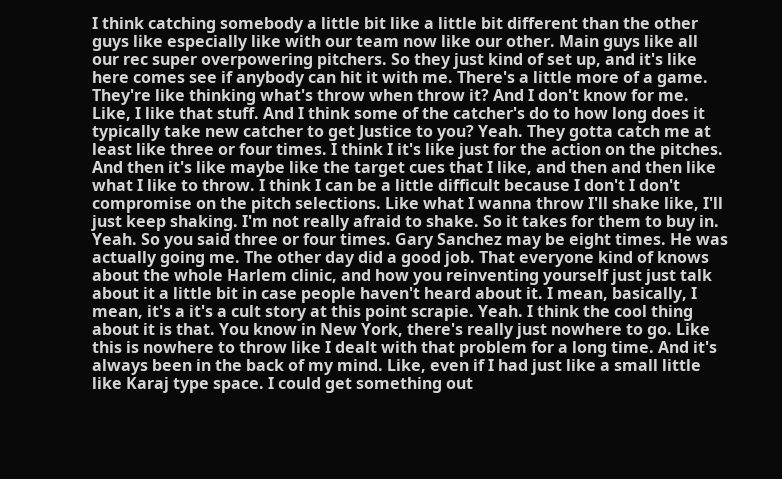I think catching somebody a little bit like a little bit different than the other guys like especially like with our team now like our other. Main guys like all our rec super overpowering pitchers. So they just kind of set up, and it's like here comes see if anybody can hit it with me. There's a little more of a game. They're like thinking what's throw when throw it? And I don't know for me. Like, I like that stuff. And I think some of the catcher's do to how long does it typically take new catcher to get Justice to you? Yeah. They gotta catch me at least like three or four times. I think I it's like just for the action on the pitches. And then it's like maybe like the target cues that I like, and then and then like what I like to throw. I think I can be a little difficult because I don't I don't compromise on the pitch selections. Like what I wanna throw I'll shake like, I'll just keep shaking. I'm not really afraid to shake. So it takes for them to buy in. Yeah. So you said three or four times. Gary Sanchez may be eight times. He was actually going me. The other day did a good job. That everyone kind of knows about the whole Harlem clinic, and how you reinventing yourself just just talk about it a little bit in case people haven't heard about it. I mean, basically, I mean, it's a it's a cult story at this point scrapie. Yeah. I think the cool thing about it is that. You know in New York, there's really just nowhere to go. Like this is nowhere to throw like I dealt with that problem for a long time. And it's always been in the back of my mind. Like, even if I had just like a small little like Karaj type space. I could get something out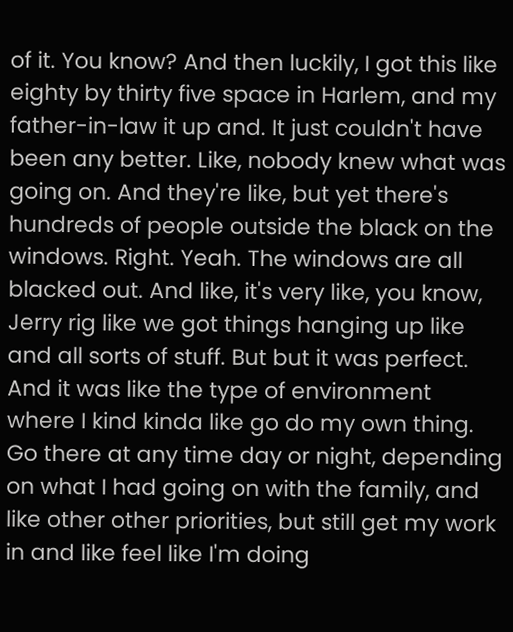of it. You know? And then luckily, I got this like eighty by thirty five space in Harlem, and my father-in-law it up and. It just couldn't have been any better. Like, nobody knew what was going on. And they're like, but yet there's hundreds of people outside the black on the windows. Right. Yeah. The windows are all blacked out. And like, it's very like, you know, Jerry rig like we got things hanging up like and all sorts of stuff. But but it was perfect. And it was like the type of environment where I kind kinda like go do my own thing. Go there at any time day or night, depending on what I had going on with the family, and like other other priorities, but still get my work in and like feel like I'm doing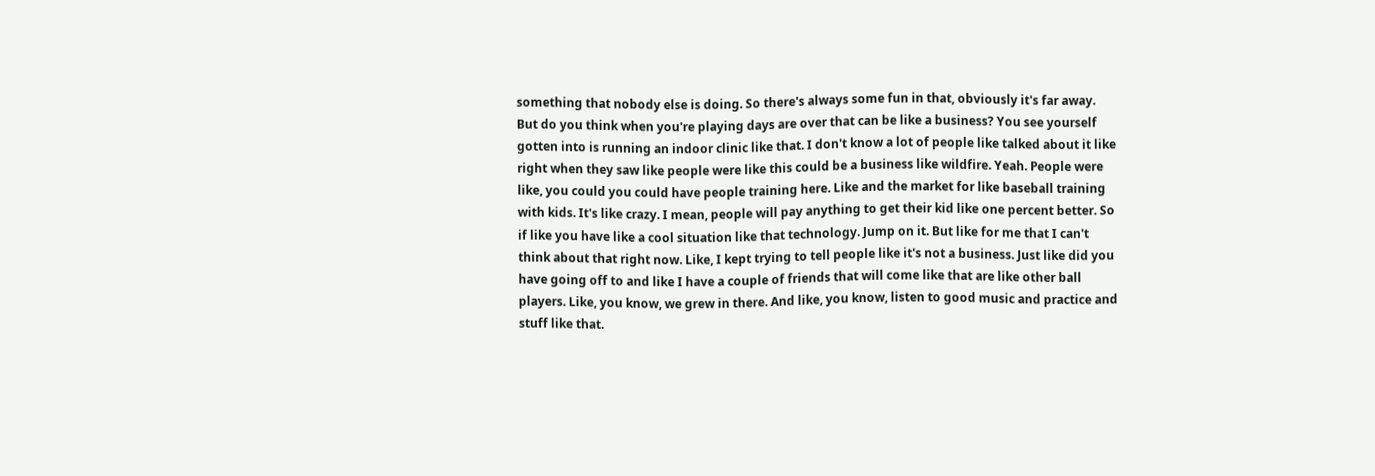something that nobody else is doing. So there's always some fun in that, obviously it's far away. But do you think when you're playing days are over that can be like a business? You see yourself gotten into is running an indoor clinic like that. I don't know a lot of people like talked about it like right when they saw like people were like this could be a business like wildfire. Yeah. People were like, you could you could have people training here. Like and the market for like baseball training with kids. It's like crazy. I mean, people will pay anything to get their kid like one percent better. So if like you have like a cool situation like that technology. Jump on it. But like for me that I can't think about that right now. Like, I kept trying to tell people like it's not a business. Just like did you have going off to and like I have a couple of friends that will come like that are like other ball players. Like, you know, we grew in there. And like, you know, listen to good music and practice and stuff like that.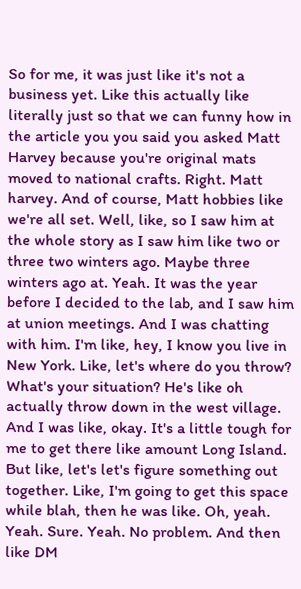So for me, it was just like it's not a business yet. Like this actually like literally just so that we can funny how in the article you you said you asked Matt Harvey because you're original mats moved to national crafts. Right. Matt harvey. And of course, Matt hobbies like we're all set. Well, like, so I saw him at the whole story as I saw him like two or three two winters ago. Maybe three winters ago at. Yeah. It was the year before I decided to the lab, and I saw him at union meetings. And I was chatting with him. I'm like, hey, I know you live in New York. Like, let's where do you throw? What's your situation? He's like oh actually throw down in the west village. And I was like, okay. It's a little tough for me to get there like amount Long Island. But like, let's let's figure something out together. Like, I'm going to get this space while blah, then he was like. Oh, yeah. Yeah. Sure. Yeah. No problem. And then like DM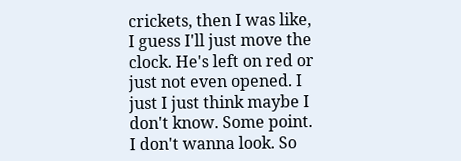crickets, then I was like, I guess I'll just move the clock. He's left on red or just not even opened. I just I just think maybe I don't know. Some point. I don't wanna look. So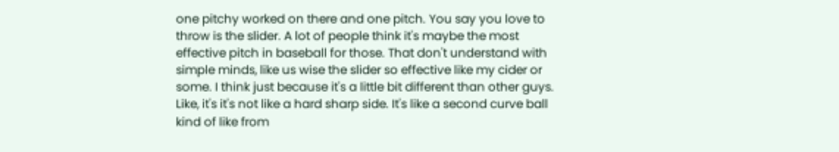one pitchy worked on there and one pitch. You say you love to throw is the slider. A lot of people think it's maybe the most effective pitch in baseball for those. That don't understand with simple minds, like us wise the slider so effective like my cider or some. I think just because it's a little bit different than other guys. Like, it's it's not like a hard sharp side. It's like a second curve ball kind of like from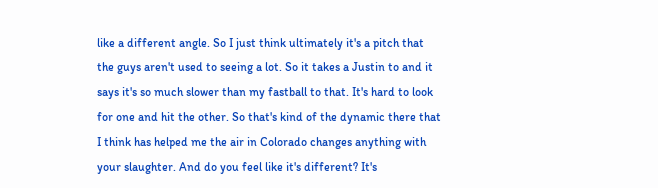like a different angle. So I just think ultimately it's a pitch that the guys aren't used to seeing a lot. So it takes a Justin to and it says it's so much slower than my fastball to that. It's hard to look for one and hit the other. So that's kind of the dynamic there that I think has helped me the air in Colorado changes anything with your slaughter. And do you feel like it's different? It's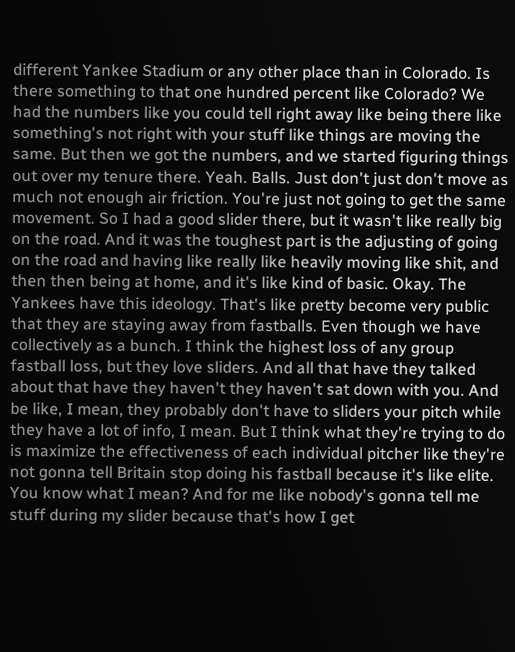different Yankee Stadium or any other place than in Colorado. Is there something to that one hundred percent like Colorado? We had the numbers like you could tell right away like being there like something's not right with your stuff like things are moving the same. But then we got the numbers, and we started figuring things out over my tenure there. Yeah. Balls. Just don't just don't move as much not enough air friction. You're just not going to get the same movement. So I had a good slider there, but it wasn't like really big on the road. And it was the toughest part is the adjusting of going on the road and having like really like heavily moving like shit, and then then being at home, and it's like kind of basic. Okay. The Yankees have this ideology. That's like pretty become very public that they are staying away from fastballs. Even though we have collectively as a bunch. I think the highest loss of any group fastball loss, but they love sliders. And all that have they talked about that have they haven't they haven't sat down with you. And be like, I mean, they probably don't have to sliders your pitch while they have a lot of info, I mean. But I think what they're trying to do is maximize the effectiveness of each individual pitcher like they're not gonna tell Britain stop doing his fastball because it's like elite. You know what I mean? And for me like nobody's gonna tell me stuff during my slider because that's how I get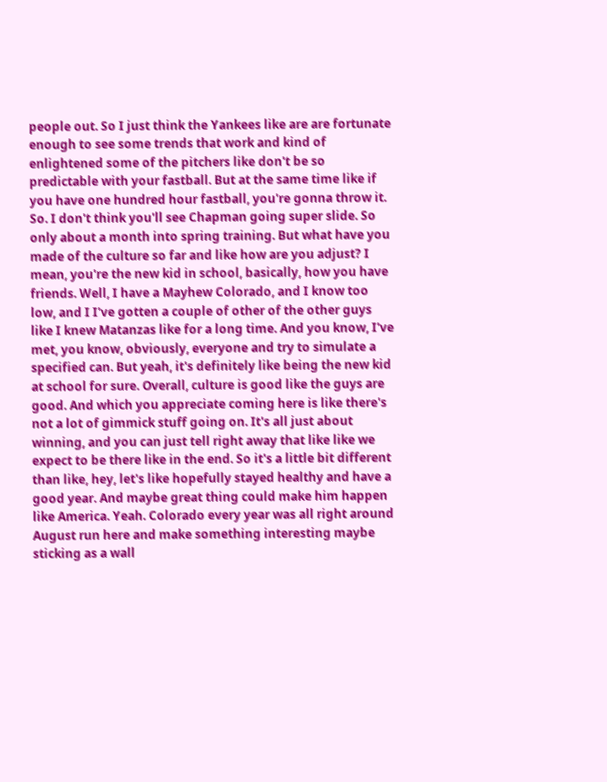people out. So I just think the Yankees like are are fortunate enough to see some trends that work and kind of enlightened some of the pitchers like don't be so predictable with your fastball. But at the same time like if you have one hundred hour fastball, you're gonna throw it. So. I don't think you'll see Chapman going super slide. So only about a month into spring training. But what have you made of the culture so far and like how are you adjust? I mean, you're the new kid in school, basically, how you have friends. Well, I have a Mayhew Colorado, and I know too low, and I I've gotten a couple of other of the other guys like I knew Matanzas like for a long time. And you know, I've met, you know, obviously, everyone and try to simulate a specified can. But yeah, it's definitely like being the new kid at school for sure. Overall, culture is good like the guys are good. And which you appreciate coming here is like there's not a lot of gimmick stuff going on. It's all just about winning, and you can just tell right away that like like we expect to be there like in the end. So it's a little bit different than like, hey, let's like hopefully stayed healthy and have a good year. And maybe great thing could make him happen like America. Yeah. Colorado every year was all right around August run here and make something interesting maybe sticking as a wall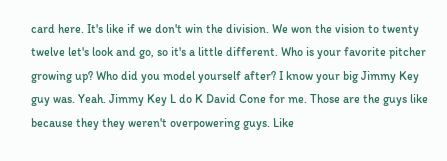card here. It's like if we don't win the division. We won the vision to twenty twelve let's look and go, so it's a little different. Who is your favorite pitcher growing up? Who did you model yourself after? I know your big Jimmy Key guy was. Yeah. Jimmy Key L do K David Cone for me. Those are the guys like because they they weren't overpowering guys. Like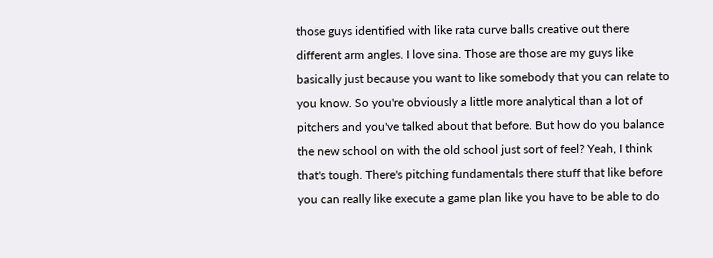those guys identified with like rata curve balls creative out there different arm angles. I love sina. Those are those are my guys like basically just because you want to like somebody that you can relate to you know. So you're obviously a little more analytical than a lot of pitchers and you've talked about that before. But how do you balance the new school on with the old school just sort of feel? Yeah, I think that's tough. There's pitching fundamentals there stuff that like before you can really like execute a game plan like you have to be able to do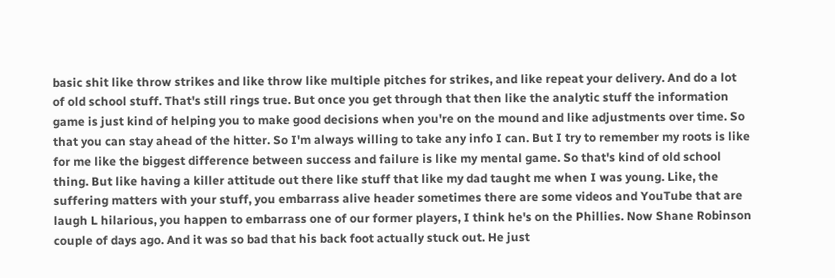basic shit like throw strikes and like throw like multiple pitches for strikes, and like repeat your delivery. And do a lot of old school stuff. That's still rings true. But once you get through that then like the analytic stuff the information game is just kind of helping you to make good decisions when you're on the mound and like adjustments over time. So that you can stay ahead of the hitter. So I'm always willing to take any info I can. But I try to remember my roots is like for me like the biggest difference between success and failure is like my mental game. So that's kind of old school thing. But like having a killer attitude out there like stuff that like my dad taught me when I was young. Like, the suffering matters with your stuff, you embarrass alive header sometimes there are some videos and YouTube that are laugh L hilarious, you happen to embarrass one of our former players, I think he's on the Phillies. Now Shane Robinson couple of days ago. And it was so bad that his back foot actually stuck out. He just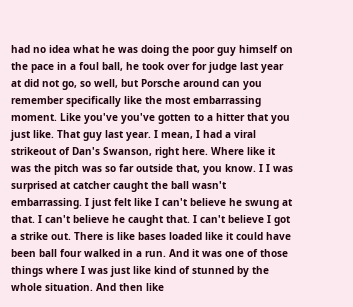had no idea what he was doing the poor guy himself on the pace in a foul ball, he took over for judge last year at did not go, so well, but Porsche around can you remember specifically like the most embarrassing moment. Like you've you've gotten to a hitter that you just like. That guy last year. I mean, I had a viral strikeout of Dan's Swanson, right here. Where like it was the pitch was so far outside that, you know. I I was surprised at catcher caught the ball wasn't embarrassing. I just felt like I can't believe he swung at that. I can't believe he caught that. I can't believe I got a strike out. There is like bases loaded like it could have been ball four walked in a run. And it was one of those things where I was just like kind of stunned by the whole situation. And then like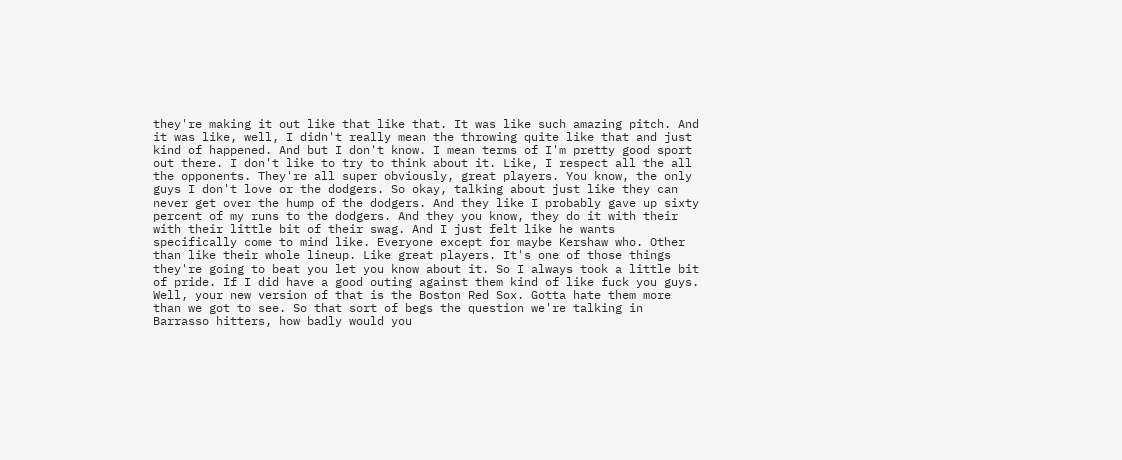they're making it out like that like that. It was like such amazing pitch. And it was like, well, I didn't really mean the throwing quite like that and just kind of happened. And but I don't know. I mean terms of I'm pretty good sport out there. I don't like to try to think about it. Like, I respect all the all the opponents. They're all super obviously, great players. You know, the only guys I don't love or the dodgers. So okay, talking about just like they can never get over the hump of the dodgers. And they like I probably gave up sixty percent of my runs to the dodgers. And they you know, they do it with their with their little bit of their swag. And I just felt like he wants specifically come to mind like. Everyone except for maybe Kershaw who. Other than like their whole lineup. Like great players. It's one of those things they're going to beat you let you know about it. So I always took a little bit of pride. If I did have a good outing against them kind of like fuck you guys. Well, your new version of that is the Boston Red Sox. Gotta hate them more than we got to see. So that sort of begs the question we're talking in Barrasso hitters, how badly would you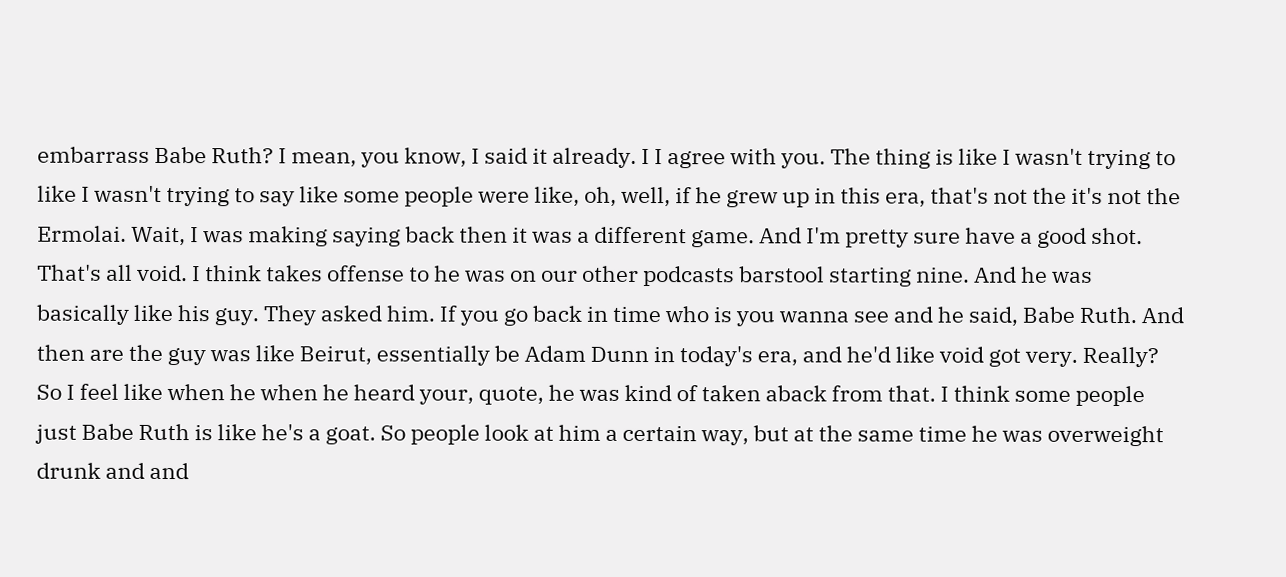embarrass Babe Ruth? I mean, you know, I said it already. I I agree with you. The thing is like I wasn't trying to like I wasn't trying to say like some people were like, oh, well, if he grew up in this era, that's not the it's not the Ermolai. Wait, I was making saying back then it was a different game. And I'm pretty sure have a good shot. That's all void. I think takes offense to he was on our other podcasts barstool starting nine. And he was basically like his guy. They asked him. If you go back in time who is you wanna see and he said, Babe Ruth. And then are the guy was like Beirut, essentially be Adam Dunn in today's era, and he'd like void got very. Really? So I feel like when he when he heard your, quote, he was kind of taken aback from that. I think some people just Babe Ruth is like he's a goat. So people look at him a certain way, but at the same time he was overweight drunk and and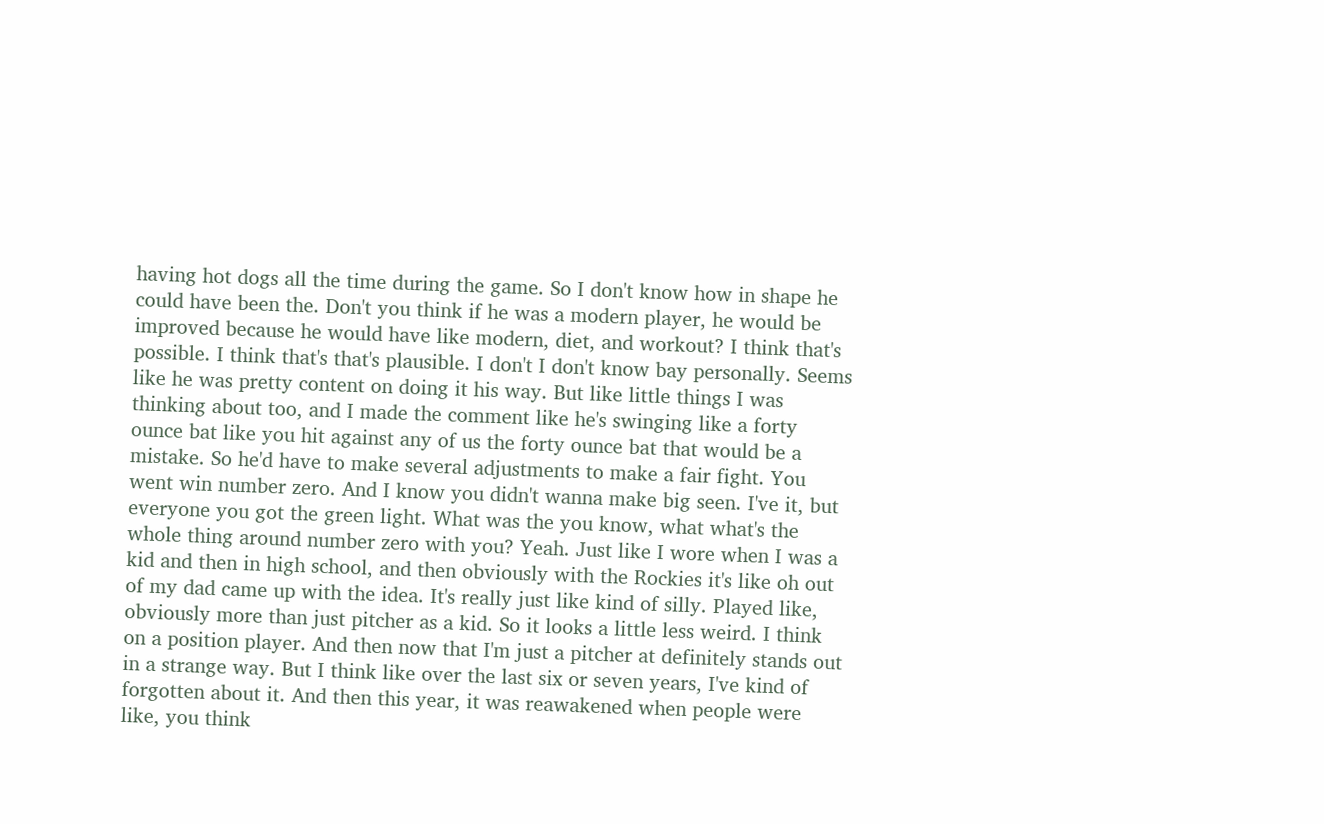having hot dogs all the time during the game. So I don't know how in shape he could have been the. Don't you think if he was a modern player, he would be improved because he would have like modern, diet, and workout? I think that's possible. I think that's that's plausible. I don't I don't know bay personally. Seems like he was pretty content on doing it his way. But like little things I was thinking about too, and I made the comment like he's swinging like a forty ounce bat like you hit against any of us the forty ounce bat that would be a mistake. So he'd have to make several adjustments to make a fair fight. You went win number zero. And I know you didn't wanna make big seen. I've it, but everyone you got the green light. What was the you know, what what's the whole thing around number zero with you? Yeah. Just like I wore when I was a kid and then in high school, and then obviously with the Rockies it's like oh out of my dad came up with the idea. It's really just like kind of silly. Played like, obviously more than just pitcher as a kid. So it looks a little less weird. I think on a position player. And then now that I'm just a pitcher at definitely stands out in a strange way. But I think like over the last six or seven years, I've kind of forgotten about it. And then this year, it was reawakened when people were like, you think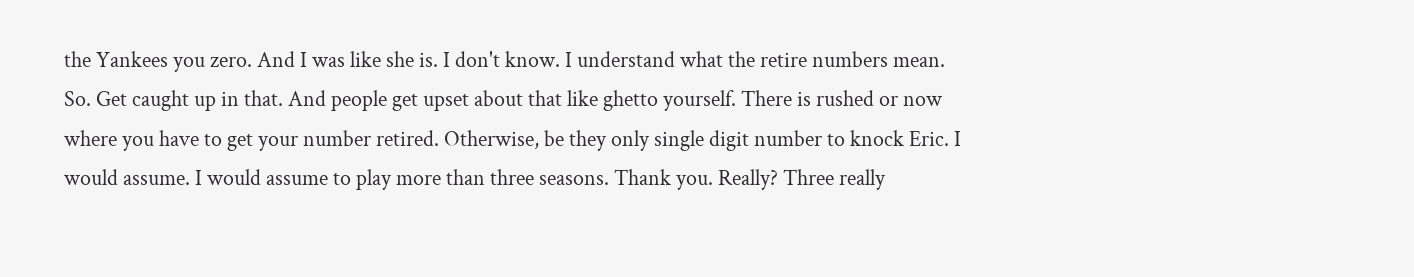the Yankees you zero. And I was like she is. I don't know. I understand what the retire numbers mean. So. Get caught up in that. And people get upset about that like ghetto yourself. There is rushed or now where you have to get your number retired. Otherwise, be they only single digit number to knock Eric. I would assume. I would assume to play more than three seasons. Thank you. Really? Three really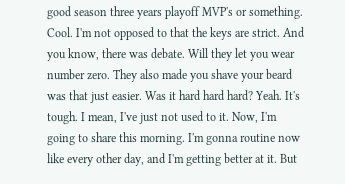good season three years playoff MVP's or something. Cool. I'm not opposed to that the keys are strict. And you know, there was debate. Will they let you wear number zero. They also made you shave your beard was that just easier. Was it hard hard hard? Yeah. It's tough. I mean, I've just not used to it. Now, I'm going to share this morning. I'm gonna routine now like every other day, and I'm getting better at it. But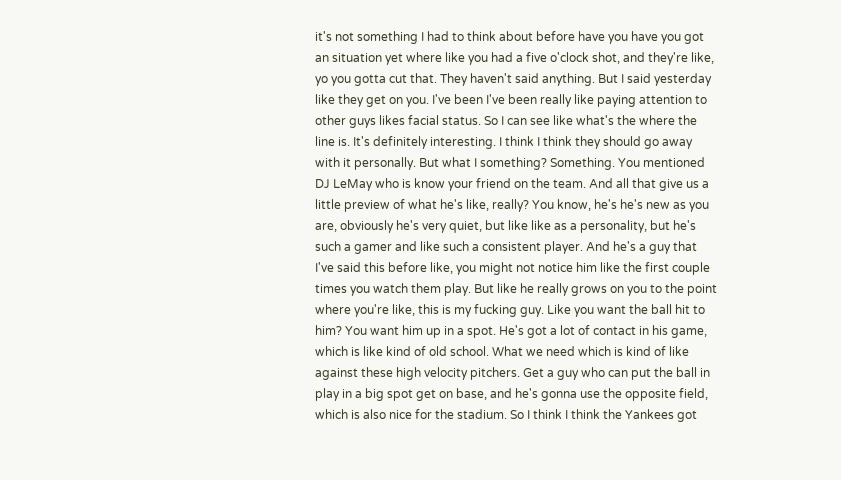it's not something I had to think about before have you have you got an situation yet where like you had a five o'clock shot, and they're like, yo you gotta cut that. They haven't said anything. But I said yesterday like they get on you. I've been I've been really like paying attention to other guys likes facial status. So I can see like what's the where the line is. It's definitely interesting. I think I think they should go away with it personally. But what I something? Something. You mentioned DJ LeMay who is know your friend on the team. And all that give us a little preview of what he's like, really? You know, he's he's new as you are, obviously he's very quiet, but like like as a personality, but he's such a gamer and like such a consistent player. And he's a guy that I've said this before like, you might not notice him like the first couple times you watch them play. But like he really grows on you to the point where you're like, this is my fucking guy. Like you want the ball hit to him? You want him up in a spot. He's got a lot of contact in his game, which is like kind of old school. What we need which is kind of like against these high velocity pitchers. Get a guy who can put the ball in play in a big spot get on base, and he's gonna use the opposite field, which is also nice for the stadium. So I think I think the Yankees got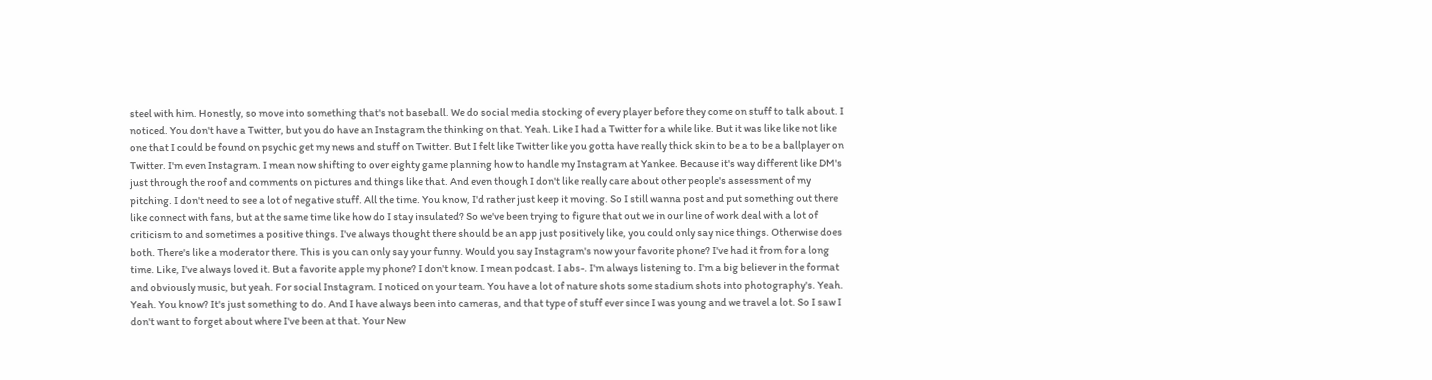steel with him. Honestly, so move into something that's not baseball. We do social media stocking of every player before they come on stuff to talk about. I noticed. You don't have a Twitter, but you do have an Instagram the thinking on that. Yeah. Like I had a Twitter for a while like. But it was like like not like one that I could be found on psychic get my news and stuff on Twitter. But I felt like Twitter like you gotta have really thick skin to be a to be a ballplayer on Twitter. I'm even Instagram. I mean now shifting to over eighty game planning how to handle my Instagram at Yankee. Because it's way different like DM's just through the roof and comments on pictures and things like that. And even though I don't like really care about other people's assessment of my pitching. I don't need to see a lot of negative stuff. All the time. You know, I'd rather just keep it moving. So I still wanna post and put something out there like connect with fans, but at the same time like how do I stay insulated? So we've been trying to figure that out we in our line of work deal with a lot of criticism to and sometimes a positive things. I've always thought there should be an app just positively like, you could only say nice things. Otherwise does both. There's like a moderator there. This is you can only say your funny. Would you say Instagram's now your favorite phone? I've had it from for a long time. Like, I've always loved it. But a favorite apple my phone? I don't know. I mean podcast. I abs-. I'm always listening to. I'm a big believer in the format and obviously music, but yeah. For social Instagram. I noticed on your team. You have a lot of nature shots some stadium shots into photography's. Yeah. Yeah. You know? It's just something to do. And I have always been into cameras, and that type of stuff ever since I was young and we travel a lot. So I saw I don't want to forget about where I've been at that. Your New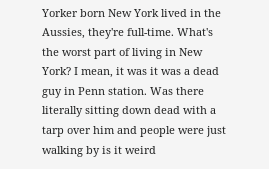Yorker born New York lived in the Aussies, they're full-time. What's the worst part of living in New York? I mean, it was it was a dead guy in Penn station. Was there literally sitting down dead with a tarp over him and people were just walking by is it weird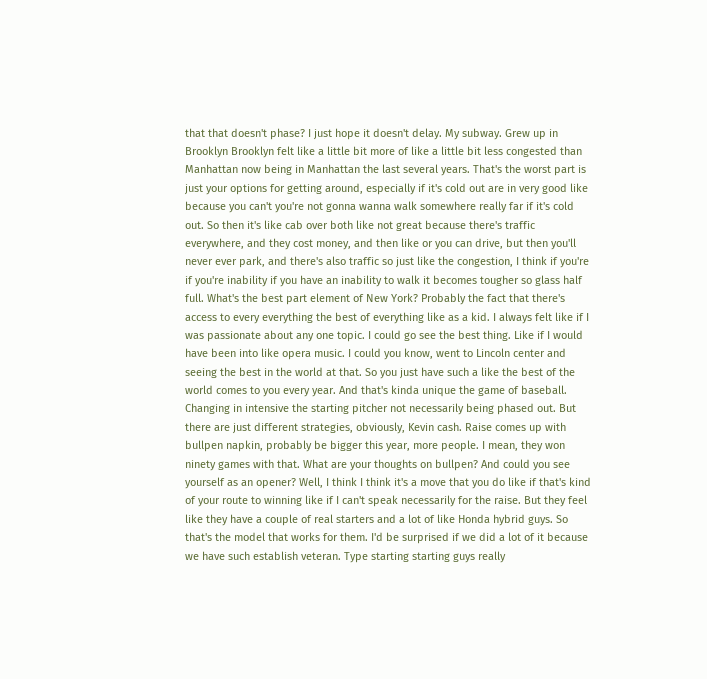that that doesn't phase? I just hope it doesn't delay. My subway. Grew up in Brooklyn Brooklyn felt like a little bit more of like a little bit less congested than Manhattan now being in Manhattan the last several years. That's the worst part is just your options for getting around, especially if it's cold out are in very good like because you can't you're not gonna wanna walk somewhere really far if it's cold out. So then it's like cab over both like not great because there's traffic everywhere, and they cost money, and then like or you can drive, but then you'll never ever park, and there's also traffic so just like the congestion, I think if you're if you're inability if you have an inability to walk it becomes tougher so glass half full. What's the best part element of New York? Probably the fact that there's access to every everything the best of everything like as a kid. I always felt like if I was passionate about any one topic. I could go see the best thing. Like if I would have been into like opera music. I could you know, went to Lincoln center and seeing the best in the world at that. So you just have such a like the best of the world comes to you every year. And that's kinda unique the game of baseball. Changing in intensive the starting pitcher not necessarily being phased out. But there are just different strategies, obviously, Kevin cash. Raise comes up with bullpen napkin, probably be bigger this year, more people. I mean, they won ninety games with that. What are your thoughts on bullpen? And could you see yourself as an opener? Well, I think I think it's a move that you do like if that's kind of your route to winning like if I can't speak necessarily for the raise. But they feel like they have a couple of real starters and a lot of like Honda hybrid guys. So that's the model that works for them. I'd be surprised if we did a lot of it because we have such establish veteran. Type starting starting guys really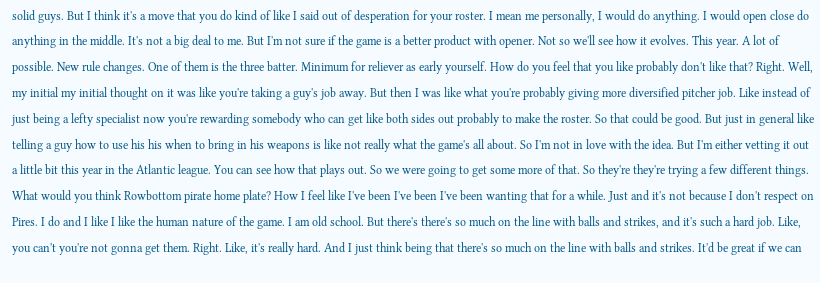solid guys. But I think it's a move that you do kind of like I said out of desperation for your roster. I mean me personally, I would do anything. I would open close do anything in the middle. It's not a big deal to me. But I'm not sure if the game is a better product with opener. Not so we'll see how it evolves. This year. A lot of possible. New rule changes. One of them is the three batter. Minimum for reliever as early yourself. How do you feel that you like probably don't like that? Right. Well, my initial my initial thought on it was like you're taking a guy's job away. But then I was like what you're probably giving more diversified pitcher job. Like instead of just being a lefty specialist now you're rewarding somebody who can get like both sides out probably to make the roster. So that could be good. But just in general like telling a guy how to use his his when to bring in his weapons is like not really what the game's all about. So I'm not in love with the idea. But I'm either vetting it out a little bit this year in the Atlantic league. You can see how that plays out. So we were going to get some more of that. So they're they're trying a few different things. What would you think Rowbottom pirate home plate? How I feel like I've been I've been I've been wanting that for a while. Just and it's not because I don't respect on Pires. I do and I like I like the human nature of the game. I am old school. But there's there's so much on the line with balls and strikes, and it's such a hard job. Like, you can't you're not gonna get them. Right. Like, it's really hard. And I just think being that there's so much on the line with balls and strikes. It'd be great if we can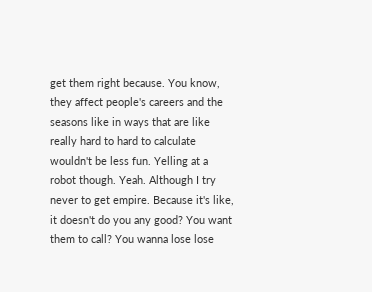get them right because. You know, they affect people's careers and the seasons like in ways that are like really hard to hard to calculate wouldn't be less fun. Yelling at a robot though. Yeah. Although I try never to get empire. Because it's like, it doesn't do you any good? You want them to call? You wanna lose lose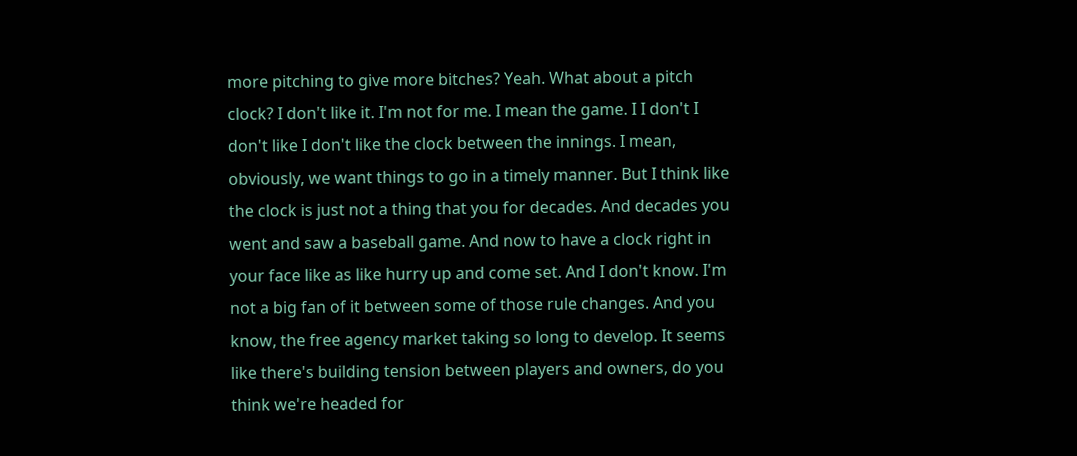more pitching to give more bitches? Yeah. What about a pitch clock? I don't like it. I'm not for me. I mean the game. I I don't I don't like I don't like the clock between the innings. I mean, obviously, we want things to go in a timely manner. But I think like the clock is just not a thing that you for decades. And decades you went and saw a baseball game. And now to have a clock right in your face like as like hurry up and come set. And I don't know. I'm not a big fan of it between some of those rule changes. And you know, the free agency market taking so long to develop. It seems like there's building tension between players and owners, do you think we're headed for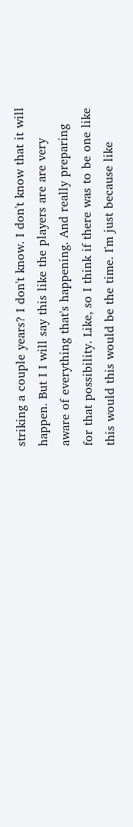striking a couple years? I don't know. I don't know that it will happen. But I I will say this like the players are are very aware of everything that's happening. And really preparing for that possibility. Like, so I think if there was to be one like this would this would be the time. I'm just because like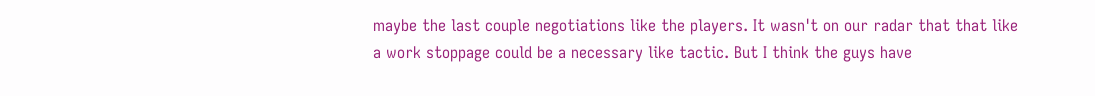maybe the last couple negotiations like the players. It wasn't on our radar that that like a work stoppage could be a necessary like tactic. But I think the guys have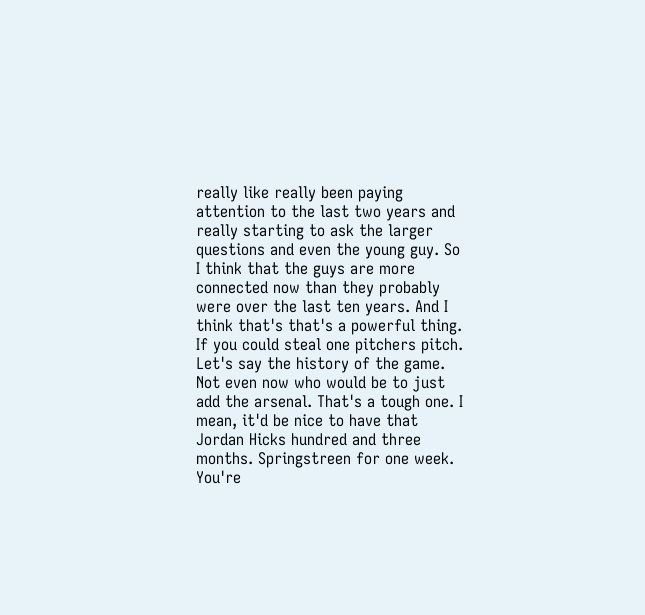really like really been paying attention to the last two years and really starting to ask the larger questions and even the young guy. So I think that the guys are more connected now than they probably were over the last ten years. And I think that's that's a powerful thing. If you could steal one pitchers pitch. Let's say the history of the game. Not even now who would be to just add the arsenal. That's a tough one. I mean, it'd be nice to have that Jordan Hicks hundred and three months. Springstreen for one week. You're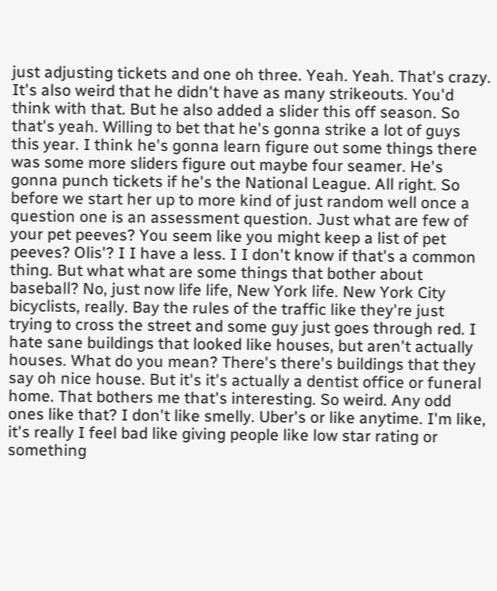just adjusting tickets and one oh three. Yeah. Yeah. That's crazy. It's also weird that he didn't have as many strikeouts. You'd think with that. But he also added a slider this off season. So that's yeah. Willing to bet that he's gonna strike a lot of guys this year. I think he's gonna learn figure out some things there was some more sliders figure out maybe four seamer. He's gonna punch tickets if he's the National League. All right. So before we start her up to more kind of just random well once a question one is an assessment question. Just what are few of your pet peeves? You seem like you might keep a list of pet peeves? Olis'? I I have a less. I I don't know if that's a common thing. But what what are some things that bother about baseball? No, just now life life, New York life. New York City bicyclists, really. Bay the rules of the traffic like they're just trying to cross the street and some guy just goes through red. I hate sane buildings that looked like houses, but aren't actually houses. What do you mean? There's there's buildings that they say oh nice house. But it's it's actually a dentist office or funeral home. That bothers me that's interesting. So weird. Any odd ones like that? I don't like smelly. Uber's or like anytime. I'm like, it's really I feel bad like giving people like low star rating or something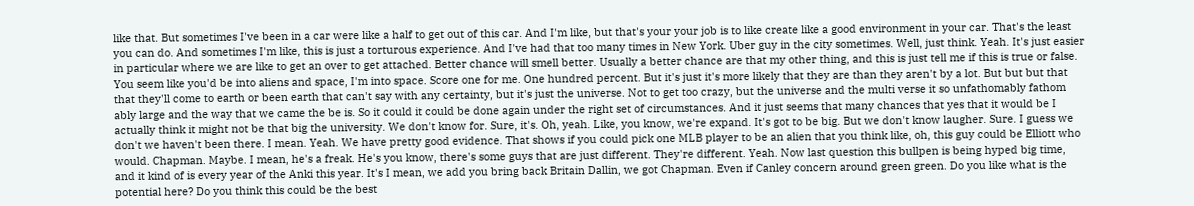like that. But sometimes I've been in a car were like a half to get out of this car. And I'm like, but that's your your job is to like create like a good environment in your car. That's the least you can do. And sometimes I'm like, this is just a torturous experience. And I've had that too many times in New York. Uber guy in the city sometimes. Well, just think. Yeah. It's just easier in particular where we are like to get an over to get attached. Better chance will smell better. Usually a better chance are that my other thing, and this is just tell me if this is true or false. You seem like you'd be into aliens and space, I'm into space. Score one for me. One hundred percent. But it's just it's more likely that they are than they aren't by a lot. But but but that that they'll come to earth or been earth that can't say with any certainty, but it's just the universe. Not to get too crazy, but the universe and the multi verse it so unfathomably fathom ably large and the way that we came the be is. So it could it could be done again under the right set of circumstances. And it just seems that many chances that yes that it would be I actually think it might not be that big the university. We don't know for. Sure, it's. Oh, yeah. Like, you know, we're expand. It's got to be big. But we don't know laugher. Sure. I guess we don't we haven't been there. I mean. Yeah. We have pretty good evidence. That shows if you could pick one MLB player to be an alien that you think like, oh, this guy could be Elliott who would. Chapman. Maybe. I mean, he's a freak. He's you know, there's some guys that are just different. They're different. Yeah. Now last question this bullpen is being hyped big time, and it kind of is every year of the Anki this year. It's I mean, we add you bring back Britain Dallin, we got Chapman. Even if Canley concern around green green. Do you like what is the potential here? Do you think this could be the best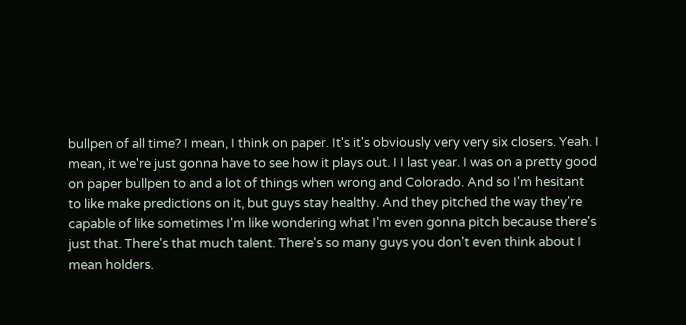bullpen of all time? I mean, I think on paper. It's it's obviously very very six closers. Yeah. I mean, it we're just gonna have to see how it plays out. I I last year. I was on a pretty good on paper bullpen to and a lot of things when wrong and Colorado. And so I'm hesitant to like make predictions on it, but guys stay healthy. And they pitched the way they're capable of like sometimes I'm like wondering what I'm even gonna pitch because there's just that. There's that much talent. There's so many guys you don't even think about I mean holders.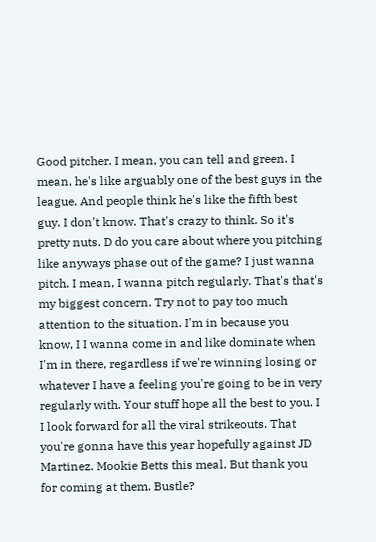Good pitcher. I mean, you can tell and green. I mean, he's like arguably one of the best guys in the league. And people think he's like the fifth best guy. I don't know. That's crazy to think. So it's pretty nuts. D do you care about where you pitching like anyways phase out of the game? I just wanna pitch. I mean, I wanna pitch regularly. That's that's my biggest concern. Try not to pay too much attention to the situation. I'm in because you know, I I wanna come in and like dominate when I'm in there, regardless if we're winning losing or whatever I have a feeling you're going to be in very regularly with. Your stuff hope all the best to you. I I look forward for all the viral strikeouts. That you're gonna have this year hopefully against JD Martinez. Mookie Betts this meal. But thank you for coming at them. Bustle?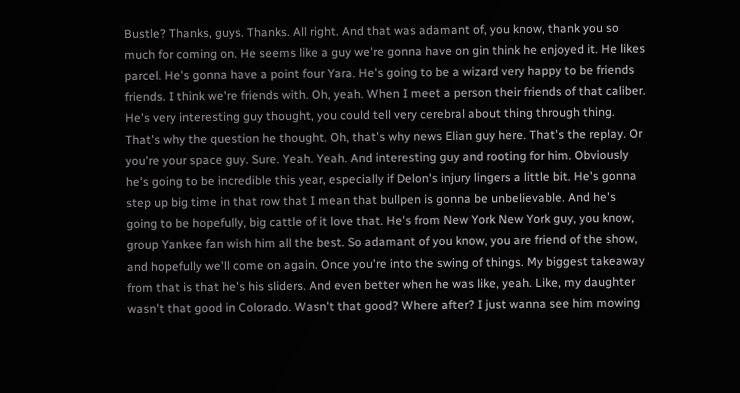Bustle? Thanks, guys. Thanks. All right. And that was adamant of, you know, thank you so much for coming on. He seems like a guy we're gonna have on gin think he enjoyed it. He likes parcel. He's gonna have a point four Yara. He's going to be a wizard very happy to be friends friends. I think we're friends with. Oh, yeah. When I meet a person their friends of that caliber. He's very interesting guy thought, you could tell very cerebral about thing through thing. That's why the question he thought. Oh, that's why news Elian guy here. That's the replay. Or you're your space guy. Sure. Yeah. Yeah. And interesting guy and rooting for him. Obviously he's going to be incredible this year, especially if Delon's injury lingers a little bit. He's gonna step up big time in that row that I mean that bullpen is gonna be unbelievable. And he's going to be hopefully, big cattle of it love that. He's from New York New York guy, you know, group Yankee fan wish him all the best. So adamant of you know, you are friend of the show, and hopefully we'll come on again. Once you're into the swing of things. My biggest takeaway from that is that he's his sliders. And even better when he was like, yeah. Like, my daughter wasn't that good in Colorado. Wasn't that good? Where after? I just wanna see him mowing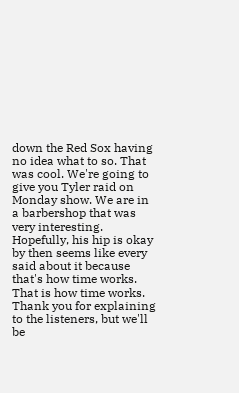down the Red Sox having no idea what to so. That was cool. We're going to give you Tyler raid on Monday show. We are in a barbershop that was very interesting. Hopefully, his hip is okay by then seems like every said about it because that's how time works. That is how time works. Thank you for explaining to the listeners, but we'll be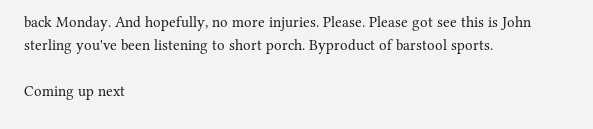back Monday. And hopefully, no more injuries. Please. Please got see this is John sterling you've been listening to short porch. Byproduct of barstool sports.

Coming up next